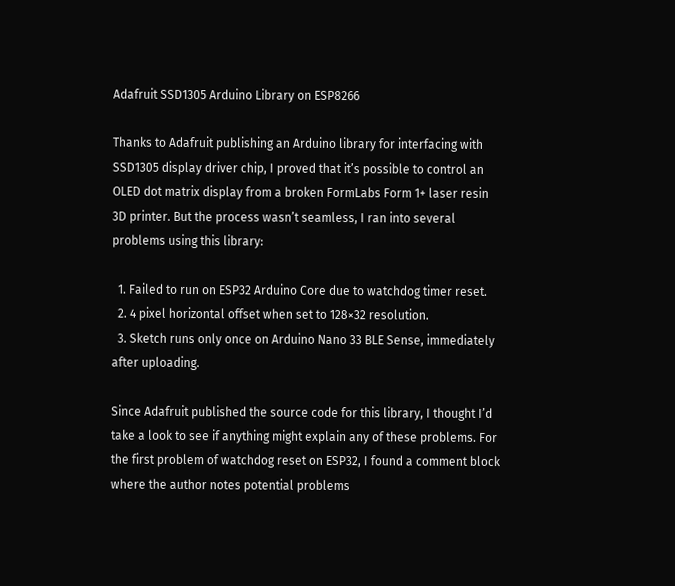Adafruit SSD1305 Arduino Library on ESP8266

Thanks to Adafruit publishing an Arduino library for interfacing with SSD1305 display driver chip, I proved that it’s possible to control an OLED dot matrix display from a broken FormLabs Form 1+ laser resin 3D printer. But the process wasn’t seamless, I ran into several problems using this library:

  1. Failed to run on ESP32 Arduino Core due to watchdog timer reset.
  2. 4 pixel horizontal offset when set to 128×32 resolution.
  3. Sketch runs only once on Arduino Nano 33 BLE Sense, immediately after uploading.

Since Adafruit published the source code for this library, I thought I’d take a look to see if anything might explain any of these problems. For the first problem of watchdog reset on ESP32, I found a comment block where the author notes potential problems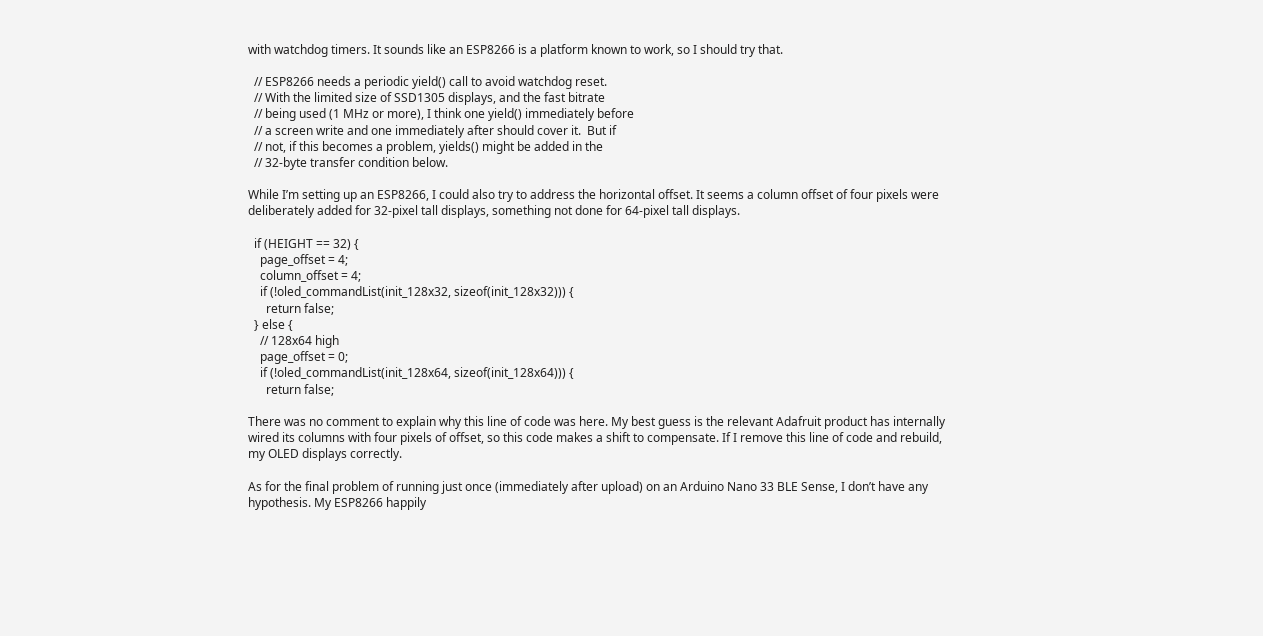with watchdog timers. It sounds like an ESP8266 is a platform known to work, so I should try that.

  // ESP8266 needs a periodic yield() call to avoid watchdog reset.
  // With the limited size of SSD1305 displays, and the fast bitrate
  // being used (1 MHz or more), I think one yield() immediately before
  // a screen write and one immediately after should cover it.  But if
  // not, if this becomes a problem, yields() might be added in the
  // 32-byte transfer condition below.

While I’m setting up an ESP8266, I could also try to address the horizontal offset. It seems a column offset of four pixels were deliberately added for 32-pixel tall displays, something not done for 64-pixel tall displays.

  if (HEIGHT == 32) {
    page_offset = 4;
    column_offset = 4;
    if (!oled_commandList(init_128x32, sizeof(init_128x32))) {
      return false;
  } else {
    // 128x64 high
    page_offset = 0;
    if (!oled_commandList(init_128x64, sizeof(init_128x64))) {
      return false;

There was no comment to explain why this line of code was here. My best guess is the relevant Adafruit product has internally wired its columns with four pixels of offset, so this code makes a shift to compensate. If I remove this line of code and rebuild, my OLED displays correctly.

As for the final problem of running just once (immediately after upload) on an Arduino Nano 33 BLE Sense, I don’t have any hypothesis. My ESP8266 happily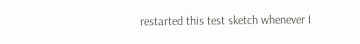restarted this test sketch whenever I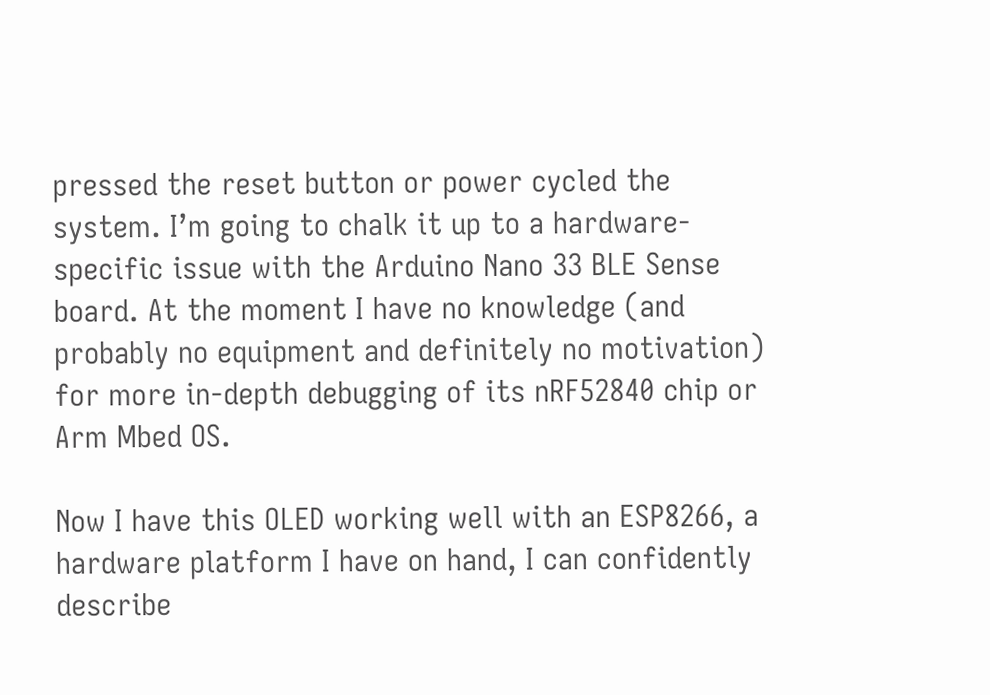pressed the reset button or power cycled the system. I’m going to chalk it up to a hardware-specific issue with the Arduino Nano 33 BLE Sense board. At the moment I have no knowledge (and probably no equipment and definitely no motivation) for more in-depth debugging of its nRF52840 chip or Arm Mbed OS.

Now I have this OLED working well with an ESP8266, a hardware platform I have on hand, I can confidently describe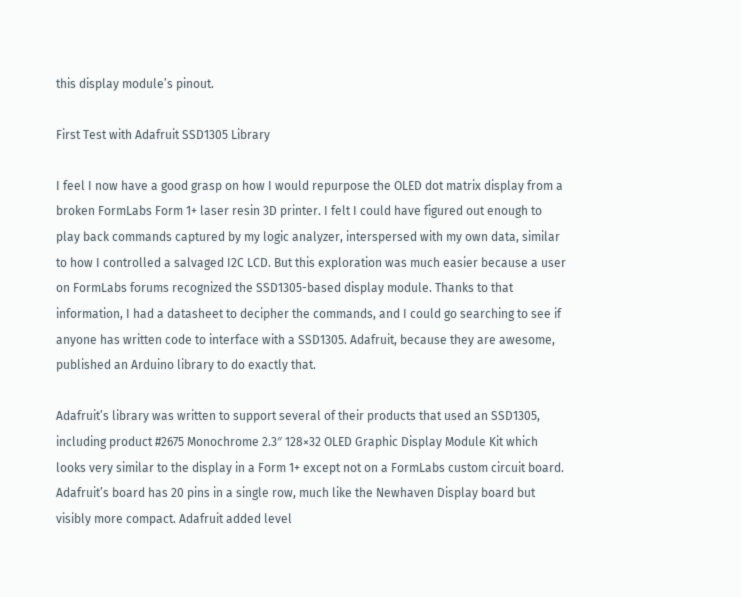this display module’s pinout.

First Test with Adafruit SSD1305 Library

I feel I now have a good grasp on how I would repurpose the OLED dot matrix display from a broken FormLabs Form 1+ laser resin 3D printer. I felt I could have figured out enough to play back commands captured by my logic analyzer, interspersed with my own data, similar to how I controlled a salvaged I2C LCD. But this exploration was much easier because a user on FormLabs forums recognized the SSD1305-based display module. Thanks to that information, I had a datasheet to decipher the commands, and I could go searching to see if anyone has written code to interface with a SSD1305. Adafruit, because they are awesome, published an Arduino library to do exactly that.

Adafruit’s library was written to support several of their products that used an SSD1305, including product #2675 Monochrome 2.3″ 128×32 OLED Graphic Display Module Kit which looks very similar to the display in a Form 1+ except not on a FormLabs custom circuit board. Adafruit’s board has 20 pins in a single row, much like the Newhaven Display board but visibly more compact. Adafruit added level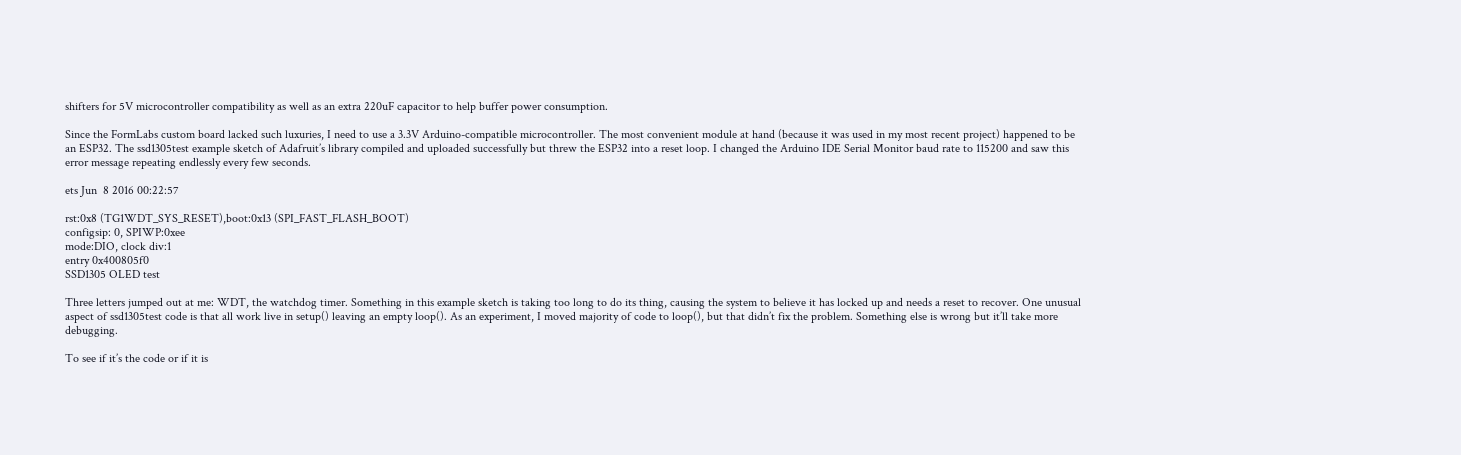shifters for 5V microcontroller compatibility as well as an extra 220uF capacitor to help buffer power consumption.

Since the FormLabs custom board lacked such luxuries, I need to use a 3.3V Arduino-compatible microcontroller. The most convenient module at hand (because it was used in my most recent project) happened to be an ESP32. The ssd1305test example sketch of Adafruit’s library compiled and uploaded successfully but threw the ESP32 into a reset loop. I changed the Arduino IDE Serial Monitor baud rate to 115200 and saw this error message repeating endlessly every few seconds.

ets Jun  8 2016 00:22:57

rst:0x8 (TG1WDT_SYS_RESET),boot:0x13 (SPI_FAST_FLASH_BOOT)
configsip: 0, SPIWP:0xee
mode:DIO, clock div:1
entry 0x400805f0
SSD1305 OLED test

Three letters jumped out at me: WDT, the watchdog timer. Something in this example sketch is taking too long to do its thing, causing the system to believe it has locked up and needs a reset to recover. One unusual aspect of ssd1305test code is that all work live in setup() leaving an empty loop(). As an experiment, I moved majority of code to loop(), but that didn’t fix the problem. Something else is wrong but it’ll take more debugging.

To see if it’s the code or if it is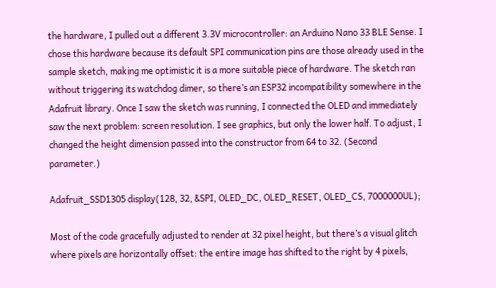the hardware, I pulled out a different 3.3V microcontroller: an Arduino Nano 33 BLE Sense. I chose this hardware because its default SPI communication pins are those already used in the sample sketch, making me optimistic it is a more suitable piece of hardware. The sketch ran without triggering its watchdog dimer, so there’s an ESP32 incompatibility somewhere in the Adafruit library. Once I saw the sketch was running, I connected the OLED and immediately saw the next problem: screen resolution. I see graphics, but only the lower half. To adjust, I changed the height dimension passed into the constructor from 64 to 32. (Second parameter.)

Adafruit_SSD1305 display(128, 32, &SPI, OLED_DC, OLED_RESET, OLED_CS, 7000000UL);

Most of the code gracefully adjusted to render at 32 pixel height, but there’s a visual glitch where pixels are horizontally offset: the entire image has shifted to the right by 4 pixels,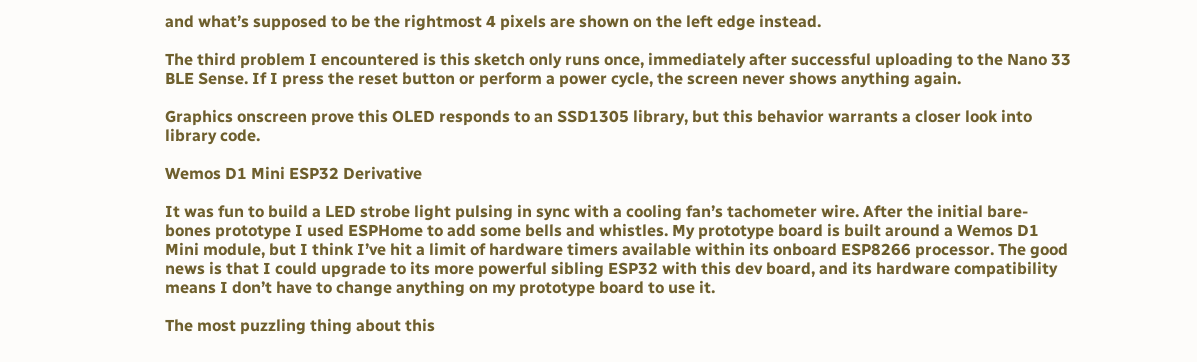and what’s supposed to be the rightmost 4 pixels are shown on the left edge instead.

The third problem I encountered is this sketch only runs once, immediately after successful uploading to the Nano 33 BLE Sense. If I press the reset button or perform a power cycle, the screen never shows anything again.

Graphics onscreen prove this OLED responds to an SSD1305 library, but this behavior warrants a closer look into library code.

Wemos D1 Mini ESP32 Derivative

It was fun to build a LED strobe light pulsing in sync with a cooling fan’s tachometer wire. After the initial bare-bones prototype I used ESPHome to add some bells and whistles. My prototype board is built around a Wemos D1 Mini module, but I think I’ve hit a limit of hardware timers available within its onboard ESP8266 processor. The good news is that I could upgrade to its more powerful sibling ESP32 with this dev board, and its hardware compatibility means I don’t have to change anything on my prototype board to use it.

The most puzzling thing about this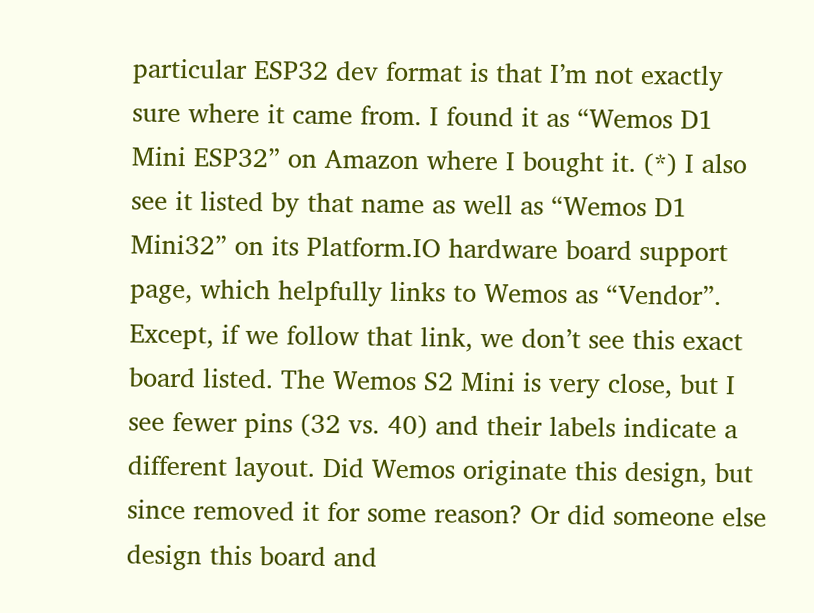particular ESP32 dev format is that I’m not exactly sure where it came from. I found it as “Wemos D1 Mini ESP32” on Amazon where I bought it. (*) I also see it listed by that name as well as “Wemos D1 Mini32” on its Platform.IO hardware board support page, which helpfully links to Wemos as “Vendor”. Except, if we follow that link, we don’t see this exact board listed. The Wemos S2 Mini is very close, but I see fewer pins (32 vs. 40) and their labels indicate a different layout. Did Wemos originate this design, but since removed it for some reason? Or did someone else design this board and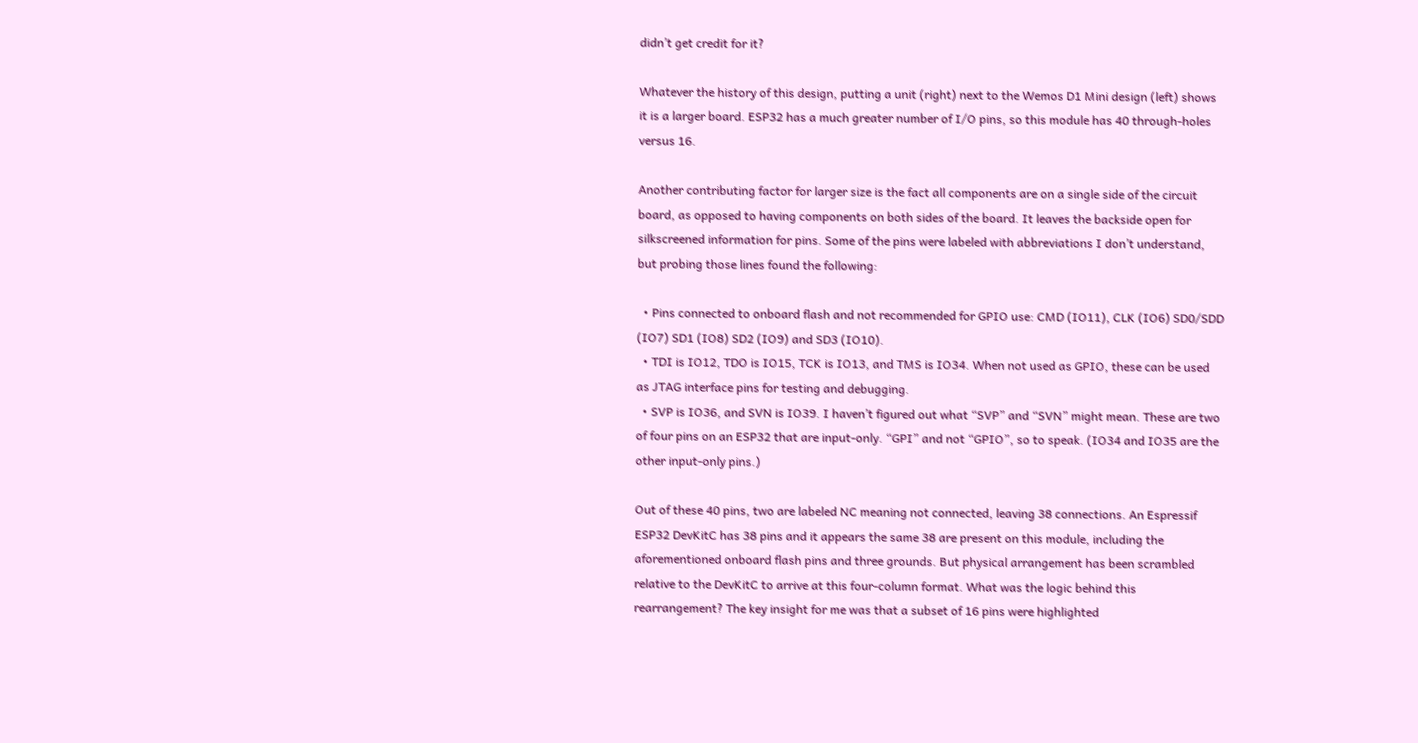didn’t get credit for it?

Whatever the history of this design, putting a unit (right) next to the Wemos D1 Mini design (left) shows it is a larger board. ESP32 has a much greater number of I/O pins, so this module has 40 through-holes versus 16.

Another contributing factor for larger size is the fact all components are on a single side of the circuit board, as opposed to having components on both sides of the board. It leaves the backside open for silkscreened information for pins. Some of the pins were labeled with abbreviations I don’t understand, but probing those lines found the following:

  • Pins connected to onboard flash and not recommended for GPIO use: CMD (IO11), CLK (IO6) SD0/SDD (IO7) SD1 (IO8) SD2 (IO9) and SD3 (IO10).
  • TDI is IO12, TDO is IO15, TCK is IO13, and TMS is IO34. When not used as GPIO, these can be used as JTAG interface pins for testing and debugging.
  • SVP is IO36, and SVN is IO39. I haven’t figured out what “SVP” and “SVN” might mean. These are two of four pins on an ESP32 that are input-only. “GPI” and not “GPIO”, so to speak. (IO34 and IO35 are the other input-only pins.)

Out of these 40 pins, two are labeled NC meaning not connected, leaving 38 connections. An Espressif ESP32 DevKitC has 38 pins and it appears the same 38 are present on this module, including the aforementioned onboard flash pins and three grounds. But physical arrangement has been scrambled relative to the DevKitC to arrive at this four-column format. What was the logic behind this rearrangement? The key insight for me was that a subset of 16 pins were highlighted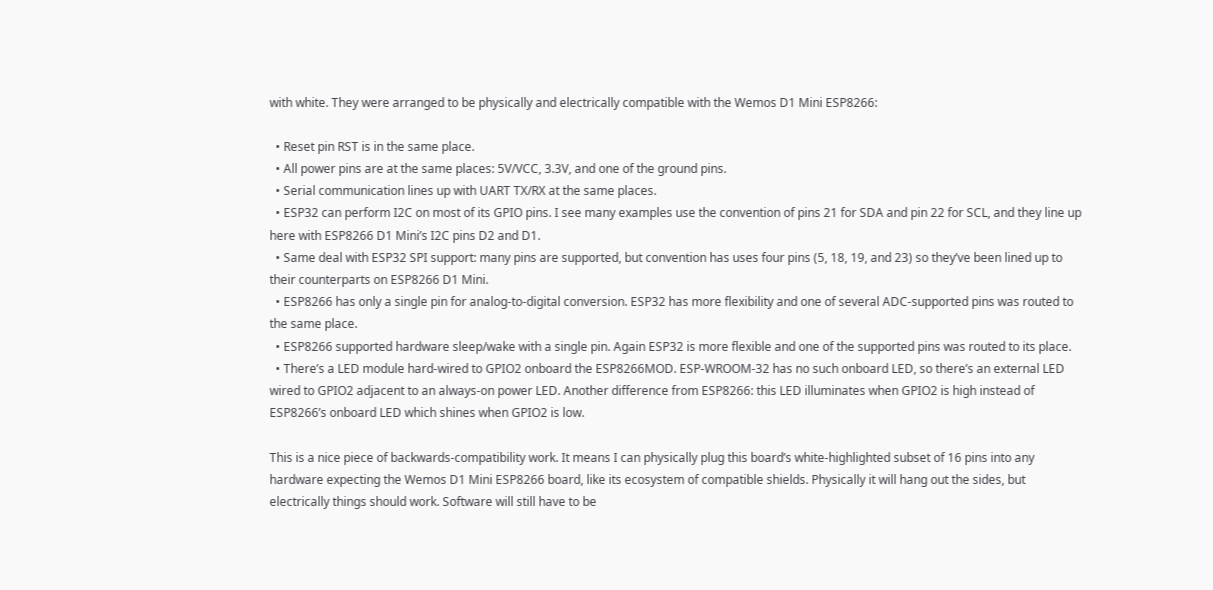with white. They were arranged to be physically and electrically compatible with the Wemos D1 Mini ESP8266:

  • Reset pin RST is in the same place.
  • All power pins are at the same places: 5V/VCC, 3.3V, and one of the ground pins.
  • Serial communication lines up with UART TX/RX at the same places.
  • ESP32 can perform I2C on most of its GPIO pins. I see many examples use the convention of pins 21 for SDA and pin 22 for SCL, and they line up here with ESP8266 D1 Mini’s I2C pins D2 and D1.
  • Same deal with ESP32 SPI support: many pins are supported, but convention has uses four pins (5, 18, 19, and 23) so they’ve been lined up to their counterparts on ESP8266 D1 Mini.
  • ESP8266 has only a single pin for analog-to-digital conversion. ESP32 has more flexibility and one of several ADC-supported pins was routed to the same place.
  • ESP8266 supported hardware sleep/wake with a single pin. Again ESP32 is more flexible and one of the supported pins was routed to its place.
  • There’s a LED module hard-wired to GPIO2 onboard the ESP8266MOD. ESP-WROOM-32 has no such onboard LED, so there’s an external LED wired to GPIO2 adjacent to an always-on power LED. Another difference from ESP8266: this LED illuminates when GPIO2 is high instead of ESP8266’s onboard LED which shines when GPIO2 is low.

This is a nice piece of backwards-compatibility work. It means I can physically plug this board’s white-highlighted subset of 16 pins into any hardware expecting the Wemos D1 Mini ESP8266 board, like its ecosystem of compatible shields. Physically it will hang out the sides, but electrically things should work. Software will still have to be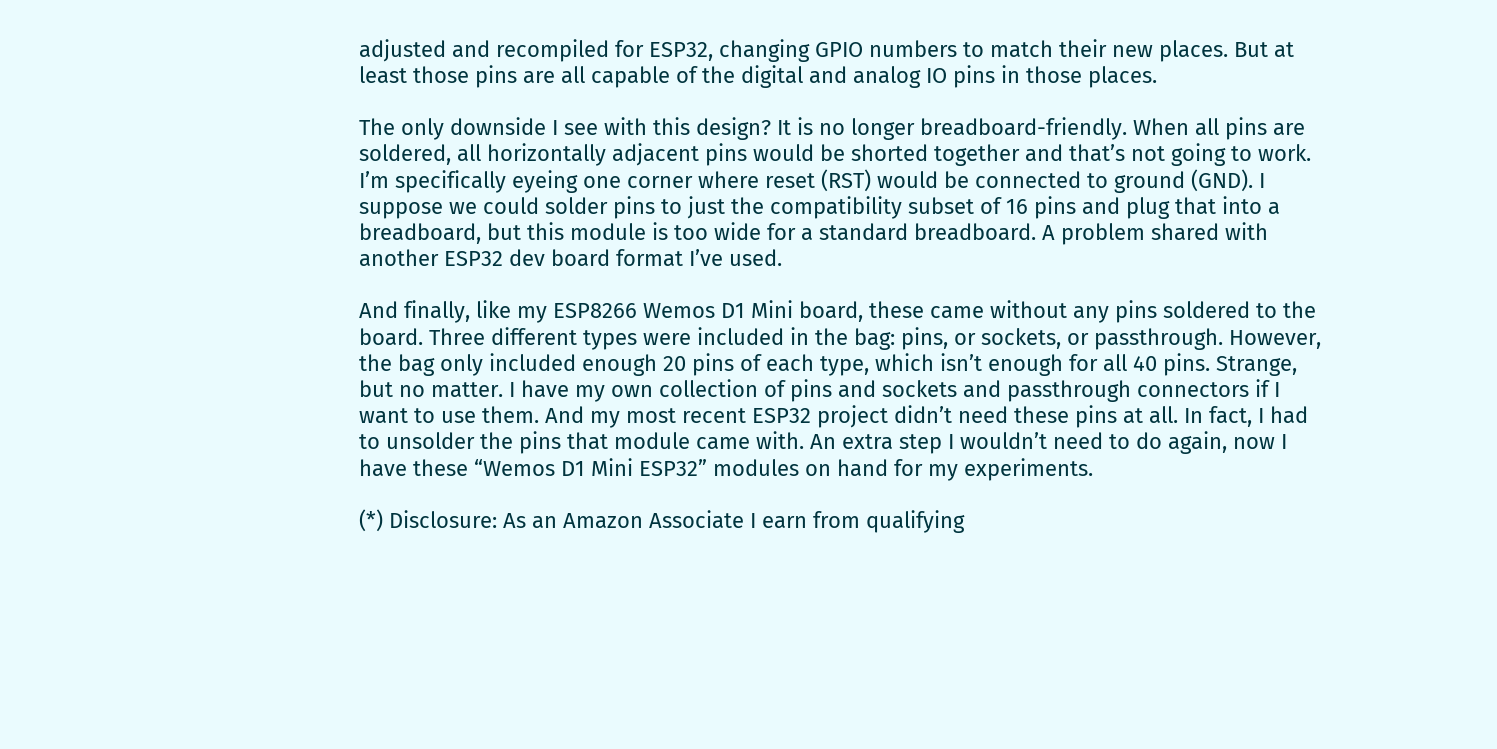adjusted and recompiled for ESP32, changing GPIO numbers to match their new places. But at least those pins are all capable of the digital and analog IO pins in those places.

The only downside I see with this design? It is no longer breadboard-friendly. When all pins are soldered, all horizontally adjacent pins would be shorted together and that’s not going to work. I’m specifically eyeing one corner where reset (RST) would be connected to ground (GND). I suppose we could solder pins to just the compatibility subset of 16 pins and plug that into a breadboard, but this module is too wide for a standard breadboard. A problem shared with another ESP32 dev board format I’ve used.

And finally, like my ESP8266 Wemos D1 Mini board, these came without any pins soldered to the board. Three different types were included in the bag: pins, or sockets, or passthrough. However, the bag only included enough 20 pins of each type, which isn’t enough for all 40 pins. Strange, but no matter. I have my own collection of pins and sockets and passthrough connectors if I want to use them. And my most recent ESP32 project didn’t need these pins at all. In fact, I had to unsolder the pins that module came with. An extra step I wouldn’t need to do again, now I have these “Wemos D1 Mini ESP32” modules on hand for my experiments.

(*) Disclosure: As an Amazon Associate I earn from qualifying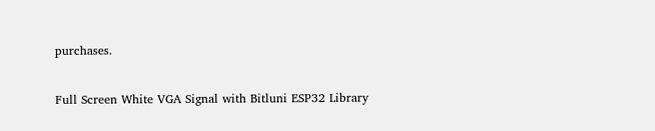purchases.

Full Screen White VGA Signal with Bitluni ESP32 Library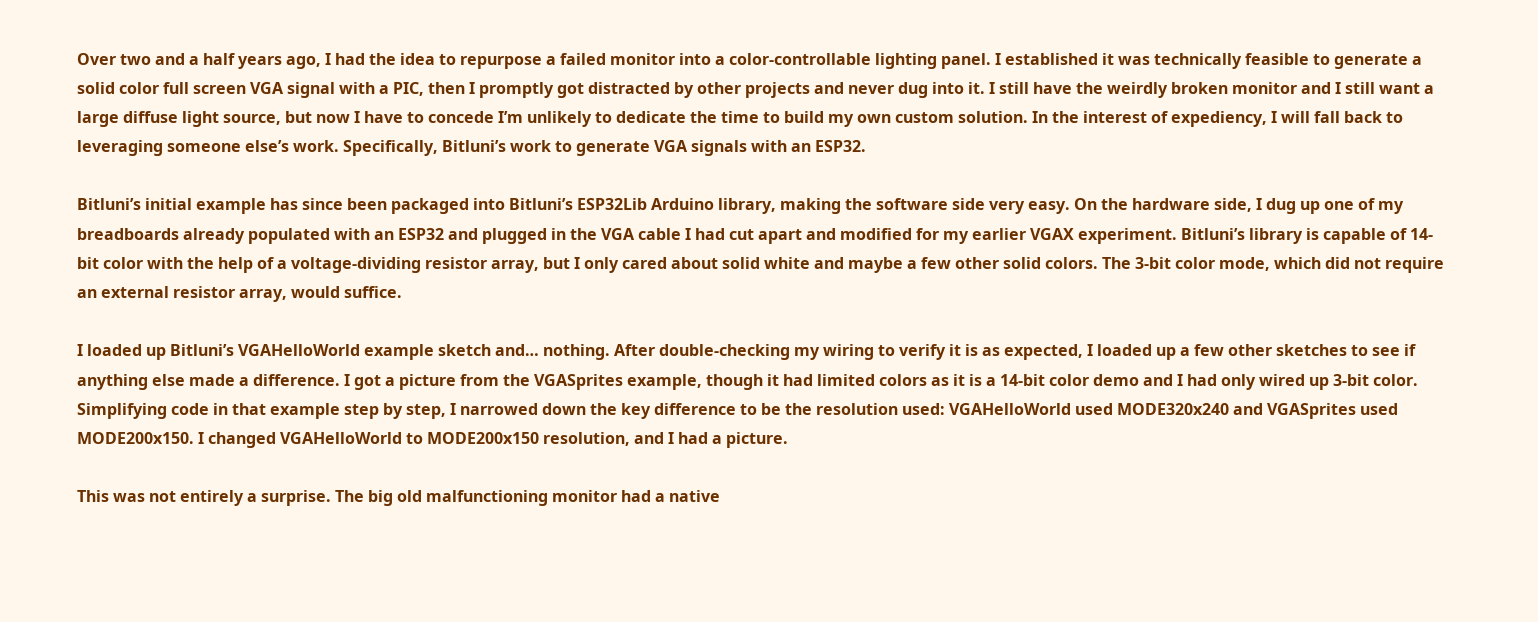Over two and a half years ago, I had the idea to repurpose a failed monitor into a color-controllable lighting panel. I established it was technically feasible to generate a solid color full screen VGA signal with a PIC, then I promptly got distracted by other projects and never dug into it. I still have the weirdly broken monitor and I still want a large diffuse light source, but now I have to concede I’m unlikely to dedicate the time to build my own custom solution. In the interest of expediency, I will fall back to leveraging someone else’s work. Specifically, Bitluni’s work to generate VGA signals with an ESP32.

Bitluni’s initial example has since been packaged into Bitluni’s ESP32Lib Arduino library, making the software side very easy. On the hardware side, I dug up one of my breadboards already populated with an ESP32 and plugged in the VGA cable I had cut apart and modified for my earlier VGAX experiment. Bitluni’s library is capable of 14-bit color with the help of a voltage-dividing resistor array, but I only cared about solid white and maybe a few other solid colors. The 3-bit color mode, which did not require an external resistor array, would suffice.

I loaded up Bitluni’s VGAHelloWorld example sketch and… nothing. After double-checking my wiring to verify it is as expected, I loaded up a few other sketches to see if anything else made a difference. I got a picture from the VGASprites example, though it had limited colors as it is a 14-bit color demo and I had only wired up 3-bit color. Simplifying code in that example step by step, I narrowed down the key difference to be the resolution used: VGAHelloWorld used MODE320x240 and VGASprites used MODE200x150. I changed VGAHelloWorld to MODE200x150 resolution, and I had a picture.

This was not entirely a surprise. The big old malfunctioning monitor had a native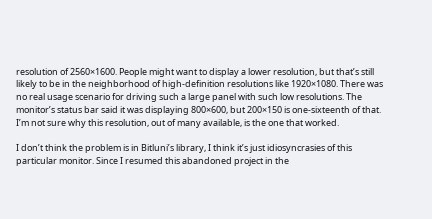resolution of 2560×1600. People might want to display a lower resolution, but that’s still likely to be in the neighborhood of high-definition resolutions like 1920×1080. There was no real usage scenario for driving such a large panel with such low resolutions. The monitor’s status bar said it was displaying 800×600, but 200×150 is one-sixteenth of that. I’m not sure why this resolution, out of many available, is the one that worked.

I don’t think the problem is in Bitluni’s library, I think it’s just idiosyncrasies of this particular monitor. Since I resumed this abandoned project in the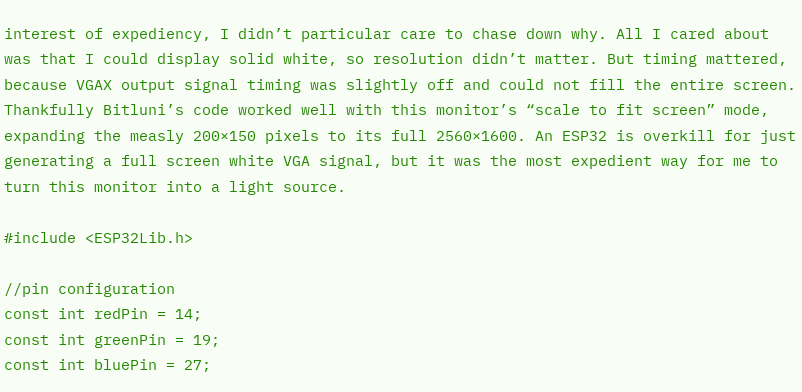interest of expediency, I didn’t particular care to chase down why. All I cared about was that I could display solid white, so resolution didn’t matter. But timing mattered, because VGAX output signal timing was slightly off and could not fill the entire screen. Thankfully Bitluni’s code worked well with this monitor’s “scale to fit screen” mode, expanding the measly 200×150 pixels to its full 2560×1600. An ESP32 is overkill for just generating a full screen white VGA signal, but it was the most expedient way for me to turn this monitor into a light source.

#include <ESP32Lib.h>

//pin configuration
const int redPin = 14;
const int greenPin = 19;
const int bluePin = 27;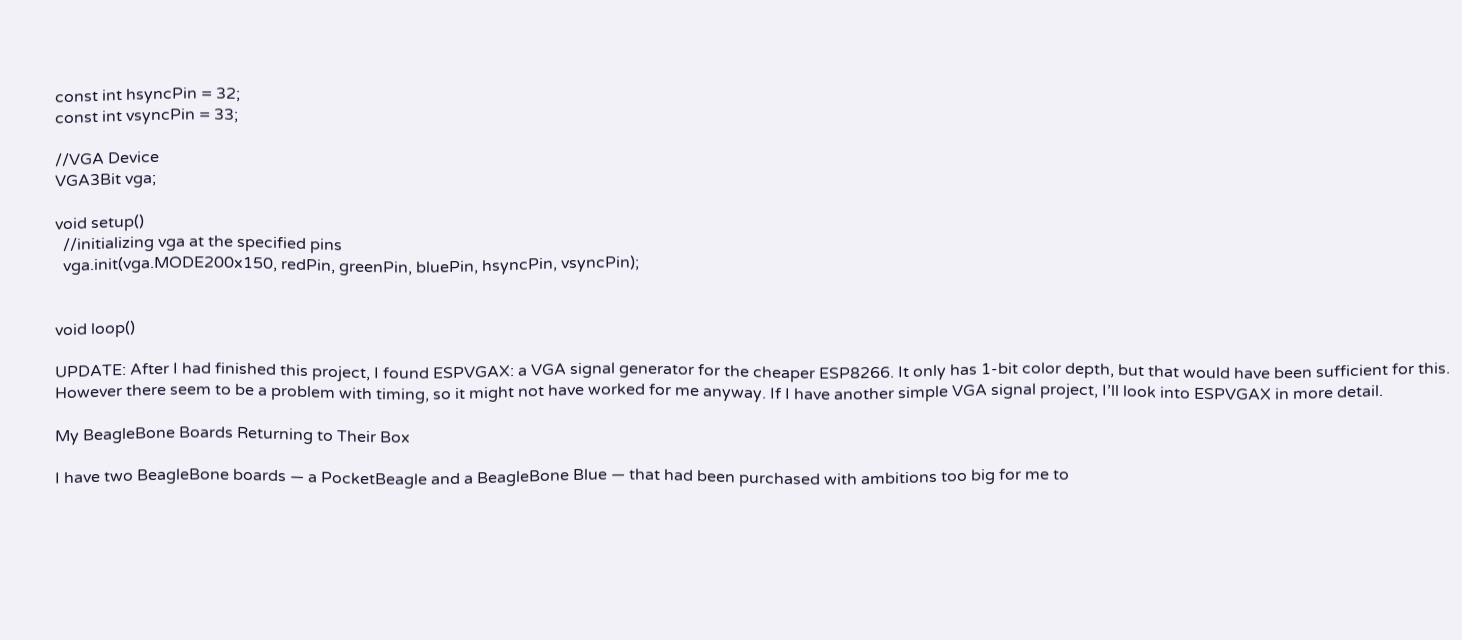const int hsyncPin = 32;
const int vsyncPin = 33;

//VGA Device
VGA3Bit vga;

void setup()
  //initializing vga at the specified pins
  vga.init(vga.MODE200x150, redPin, greenPin, bluePin, hsyncPin, vsyncPin);


void loop()

UPDATE: After I had finished this project, I found ESPVGAX: a VGA signal generator for the cheaper ESP8266. It only has 1-bit color depth, but that would have been sufficient for this. However there seem to be a problem with timing, so it might not have worked for me anyway. If I have another simple VGA signal project, I’ll look into ESPVGAX in more detail.

My BeagleBone Boards Returning to Their Box

I have two BeagleBone boards — a PocketBeagle and a BeagleBone Blue — that had been purchased with ambitions too big for me to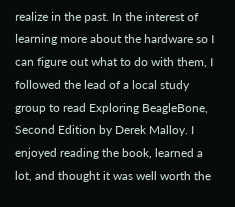realize in the past. In the interest of learning more about the hardware so I can figure out what to do with them, I followed the lead of a local study group to read Exploring BeagleBone, Second Edition by Derek Malloy. I enjoyed reading the book, learned a lot, and thought it was well worth the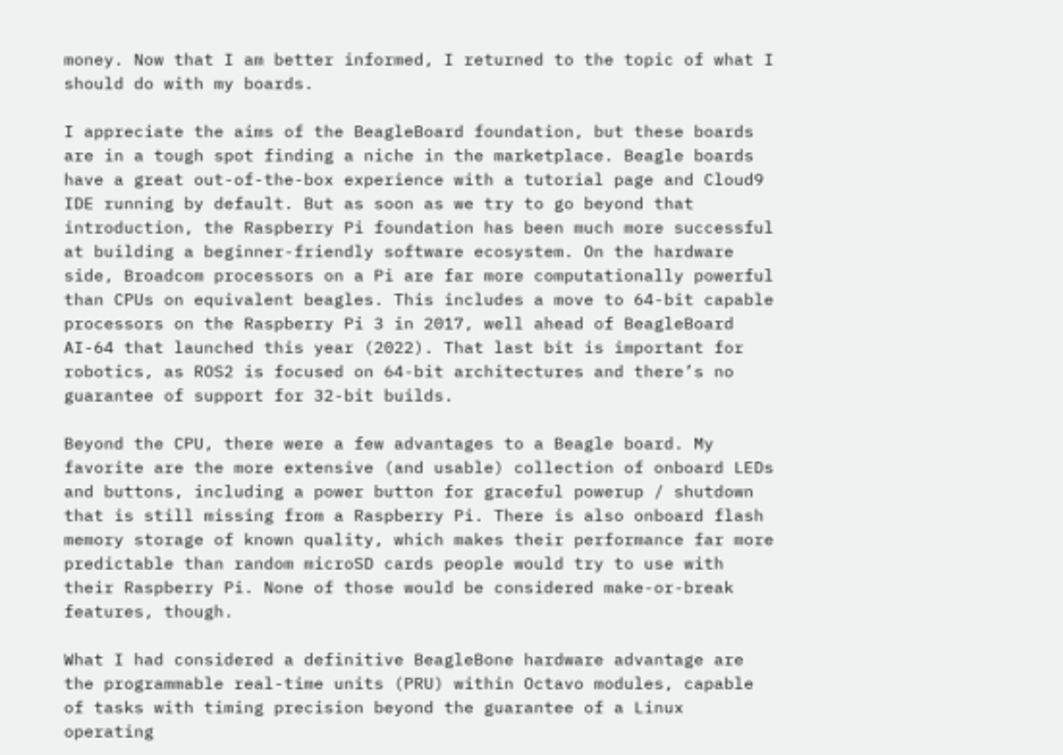money. Now that I am better informed, I returned to the topic of what I should do with my boards.

I appreciate the aims of the BeagleBoard foundation, but these boards are in a tough spot finding a niche in the marketplace. Beagle boards have a great out-of-the-box experience with a tutorial page and Cloud9 IDE running by default. But as soon as we try to go beyond that introduction, the Raspberry Pi foundation has been much more successful at building a beginner-friendly software ecosystem. On the hardware side, Broadcom processors on a Pi are far more computationally powerful than CPUs on equivalent beagles. This includes a move to 64-bit capable processors on the Raspberry Pi 3 in 2017, well ahead of BeagleBoard AI-64 that launched this year (2022). That last bit is important for robotics, as ROS2 is focused on 64-bit architectures and there’s no guarantee of support for 32-bit builds.

Beyond the CPU, there were a few advantages to a Beagle board. My favorite are the more extensive (and usable) collection of onboard LEDs and buttons, including a power button for graceful powerup / shutdown that is still missing from a Raspberry Pi. There is also onboard flash memory storage of known quality, which makes their performance far more predictable than random microSD cards people would try to use with their Raspberry Pi. None of those would be considered make-or-break features, though.

What I had considered a definitive BeagleBone hardware advantage are the programmable real-time units (PRU) within Octavo modules, capable of tasks with timing precision beyond the guarantee of a Linux operating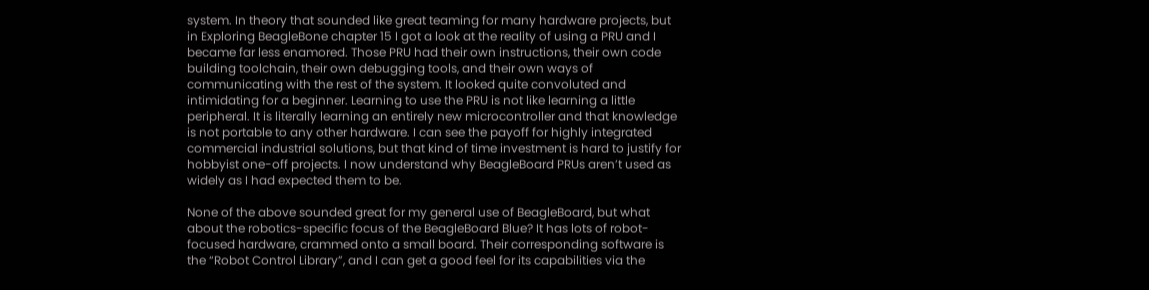system. In theory that sounded like great teaming for many hardware projects, but in Exploring BeagleBone chapter 15 I got a look at the reality of using a PRU and I became far less enamored. Those PRU had their own instructions, their own code building toolchain, their own debugging tools, and their own ways of communicating with the rest of the system. It looked quite convoluted and intimidating for a beginner. Learning to use the PRU is not like learning a little peripheral. It is literally learning an entirely new microcontroller and that knowledge is not portable to any other hardware. I can see the payoff for highly integrated commercial industrial solutions, but that kind of time investment is hard to justify for hobbyist one-off projects. I now understand why BeagleBoard PRUs aren’t used as widely as I had expected them to be.

None of the above sounded great for my general use of BeagleBoard, but what about the robotics-specific focus of the BeagleBoard Blue? It has lots of robot-focused hardware, crammed onto a small board. Their corresponding software is the “Robot Control Library”, and I can get a good feel for its capabilities via the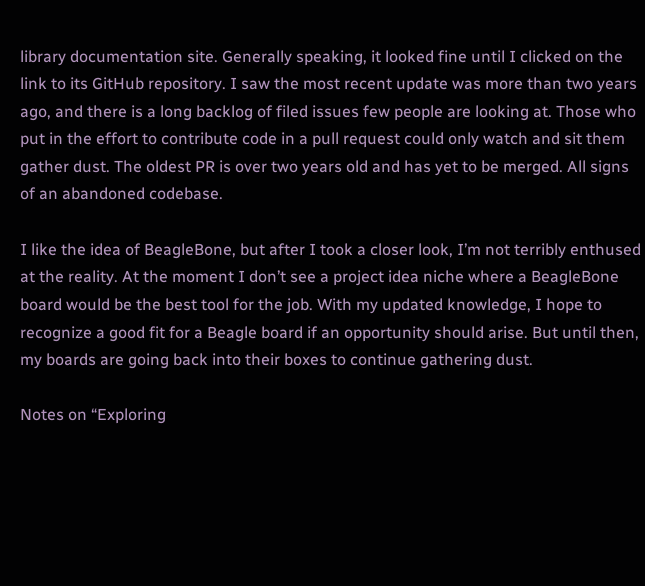library documentation site. Generally speaking, it looked fine until I clicked on the link to its GitHub repository. I saw the most recent update was more than two years ago, and there is a long backlog of filed issues few people are looking at. Those who put in the effort to contribute code in a pull request could only watch and sit them gather dust. The oldest PR is over two years old and has yet to be merged. All signs of an abandoned codebase.

I like the idea of BeagleBone, but after I took a closer look, I’m not terribly enthused at the reality. At the moment I don’t see a project idea niche where a BeagleBone board would be the best tool for the job. With my updated knowledge, I hope to recognize a good fit for a Beagle board if an opportunity should arise. But until then, my boards are going back into their boxes to continue gathering dust.

Notes on “Exploring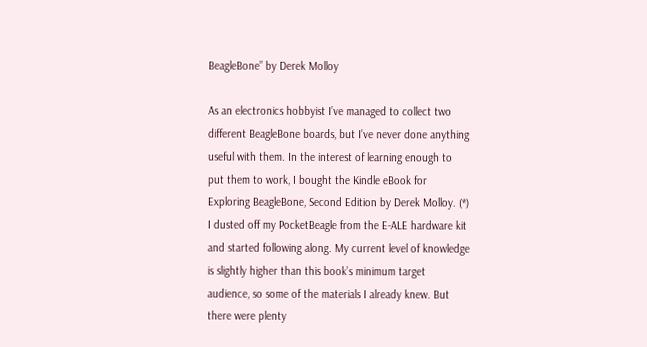BeagleBone” by Derek Molloy

As an electronics hobbyist I’ve managed to collect two different BeagleBone boards, but I’ve never done anything useful with them. In the interest of learning enough to put them to work, I bought the Kindle eBook for Exploring BeagleBone, Second Edition by Derek Molloy. (*) I dusted off my PocketBeagle from the E-ALE hardware kit and started following along. My current level of knowledge is slightly higher than this book’s minimum target audience, so some of the materials I already knew. But there were plenty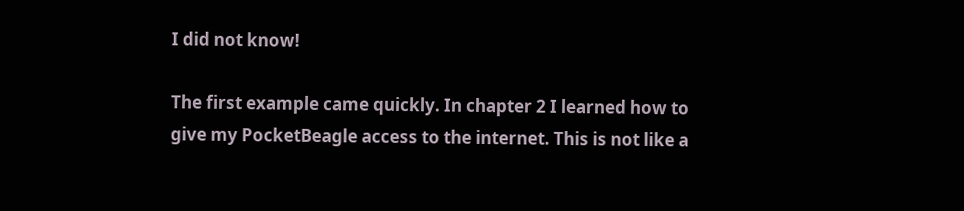I did not know!

The first example came quickly. In chapter 2 I learned how to give my PocketBeagle access to the internet. This is not like a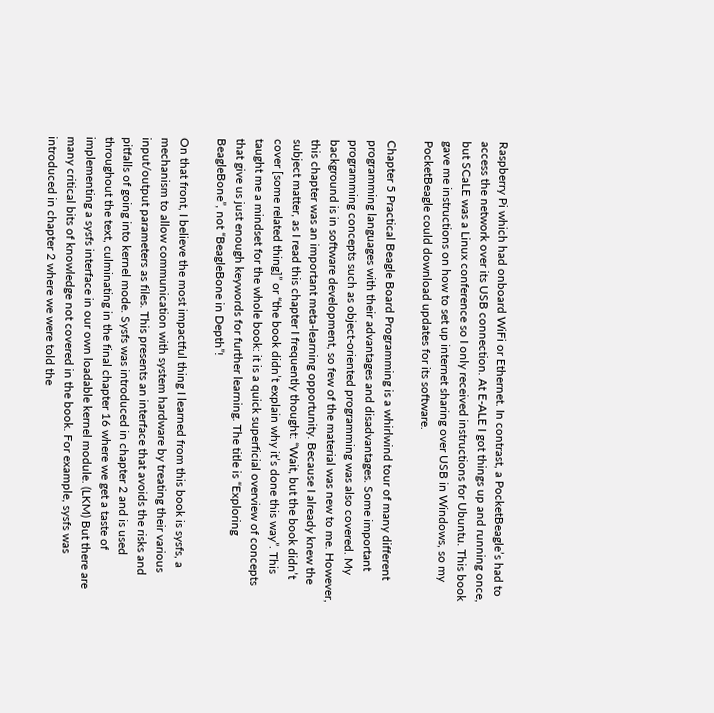Raspberry Pi which had onboard WiFi or Ethernet. In contrast, a PocketBeagle’s had to access the network over its USB connection. At E-ALE I got things up and running once, but SCaLE was a Linux conference so I only received instructions for Ubuntu. This book gave me instructions on how to set up internet sharing over USB in Windows, so my PocketBeagle could download updates for its software.

Chapter 5 Practical Beagle Board Programming is a whirlwind tour of many different programming languages with their advantages and disadvantages. Some important programming concepts such as object-oriented programming was also covered. My background is in software development, so few of the material was new to me. However, this chapter was an important meta-learning opportunity. Because I already knew the subject matter, as I read this chapter I frequently thought: “Wait, but the book didn’t cover [some related thing]” or “the book didn’t explain why it’s done this way”. This taught me a mindset for the whole book: it is a quick superficial overview of concepts that give us just enough keywords for further learning. The title is “Exploring BeagleBone”, not “BeagleBone in Depth”!

On that front, I believe the most impactful thing I learned from this book is sysfs, a mechanism to allow communication with system hardware by treating their various input/output parameters as files. This presents an interface that avoids the risks and pitfalls of going into kernel mode. Sysfs was introduced in chapter 2 and is used throughout the text, culminating in the final chapter 16 where we get a taste of implementing a sysfs interface in our own loadable kernel module. (LKM) But there are many critical bits of knowledge not covered in the book. For example, sysfs was introduced in chapter 2 where we were told the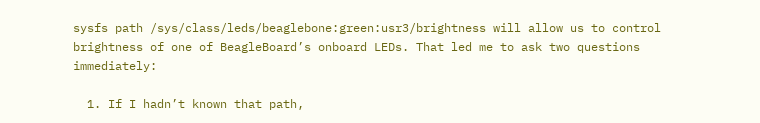sysfs path /sys/class/leds/beaglebone:green:usr3/brightness will allow us to control brightness of one of BeagleBoard’s onboard LEDs. That led me to ask two questions immediately:

  1. If I hadn’t known that path,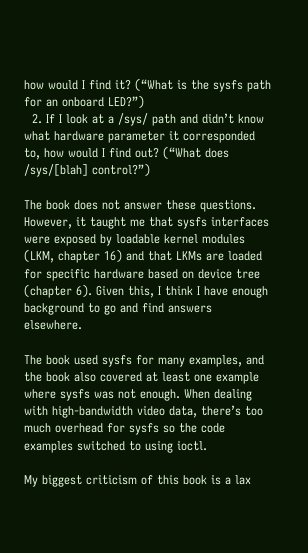how would I find it? (“What is the sysfs path for an onboard LED?”)
  2. If I look at a /sys/ path and didn’t know what hardware parameter it corresponded to, how would I find out? (“What does /sys/[blah] control?”)

The book does not answer these questions. However, it taught me that sysfs interfaces were exposed by loadable kernel modules (LKM, chapter 16) and that LKMs are loaded for specific hardware based on device tree (chapter 6). Given this, I think I have enough background to go and find answers elsewhere.

The book used sysfs for many examples, and the book also covered at least one example where sysfs was not enough. When dealing with high-bandwidth video data, there’s too much overhead for sysfs so the code examples switched to using ioctl.

My biggest criticism of this book is a lax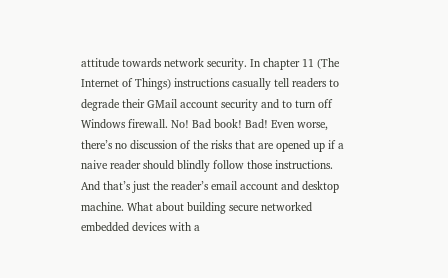attitude towards network security. In chapter 11 (The Internet of Things) instructions casually tell readers to degrade their GMail account security and to turn off Windows firewall. No! Bad book! Bad! Even worse, there’s no discussion of the risks that are opened up if a naive reader should blindly follow those instructions. And that’s just the reader’s email account and desktop machine. What about building secure networked embedded devices with a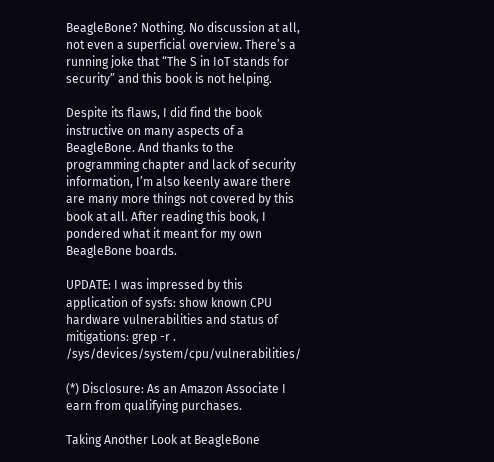BeagleBone? Nothing. No discussion at all, not even a superficial overview. There’s a running joke that “The S in IoT stands for security” and this book is not helping.

Despite its flaws, I did find the book instructive on many aspects of a BeagleBone. And thanks to the programming chapter and lack of security information, I’m also keenly aware there are many more things not covered by this book at all. After reading this book, I pondered what it meant for my own BeagleBone boards.

UPDATE: I was impressed by this application of sysfs: show known CPU hardware vulnerabilities and status of mitigations: grep -r . /sys/devices/system/cpu/vulnerabilities/

(*) Disclosure: As an Amazon Associate I earn from qualifying purchases.

Taking Another Look at BeagleBone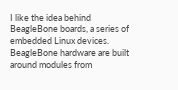I like the idea behind BeagleBone boards, a series of embedded Linux devices. BeagleBone hardware are built around modules from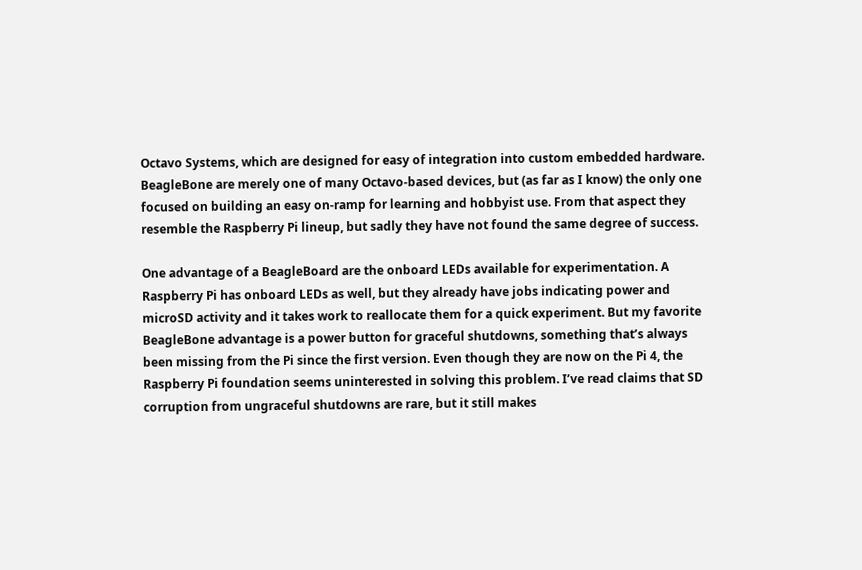Octavo Systems, which are designed for easy of integration into custom embedded hardware. BeagleBone are merely one of many Octavo-based devices, but (as far as I know) the only one focused on building an easy on-ramp for learning and hobbyist use. From that aspect they resemble the Raspberry Pi lineup, but sadly they have not found the same degree of success.

One advantage of a BeagleBoard are the onboard LEDs available for experimentation. A Raspberry Pi has onboard LEDs as well, but they already have jobs indicating power and microSD activity and it takes work to reallocate them for a quick experiment. But my favorite BeagleBone advantage is a power button for graceful shutdowns, something that’s always been missing from the Pi since the first version. Even though they are now on the Pi 4, the Raspberry Pi foundation seems uninterested in solving this problem. I’ve read claims that SD corruption from ungraceful shutdowns are rare, but it still makes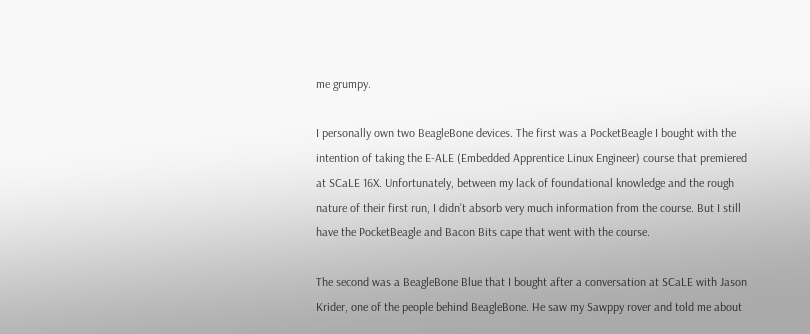me grumpy.

I personally own two BeagleBone devices. The first was a PocketBeagle I bought with the intention of taking the E-ALE (Embedded Apprentice Linux Engineer) course that premiered at SCaLE 16X. Unfortunately, between my lack of foundational knowledge and the rough nature of their first run, I didn’t absorb very much information from the course. But I still have the PocketBeagle and Bacon Bits cape that went with the course.

The second was a BeagleBone Blue that I bought after a conversation at SCaLE with Jason Krider, one of the people behind BeagleBone. He saw my Sawppy rover and told me about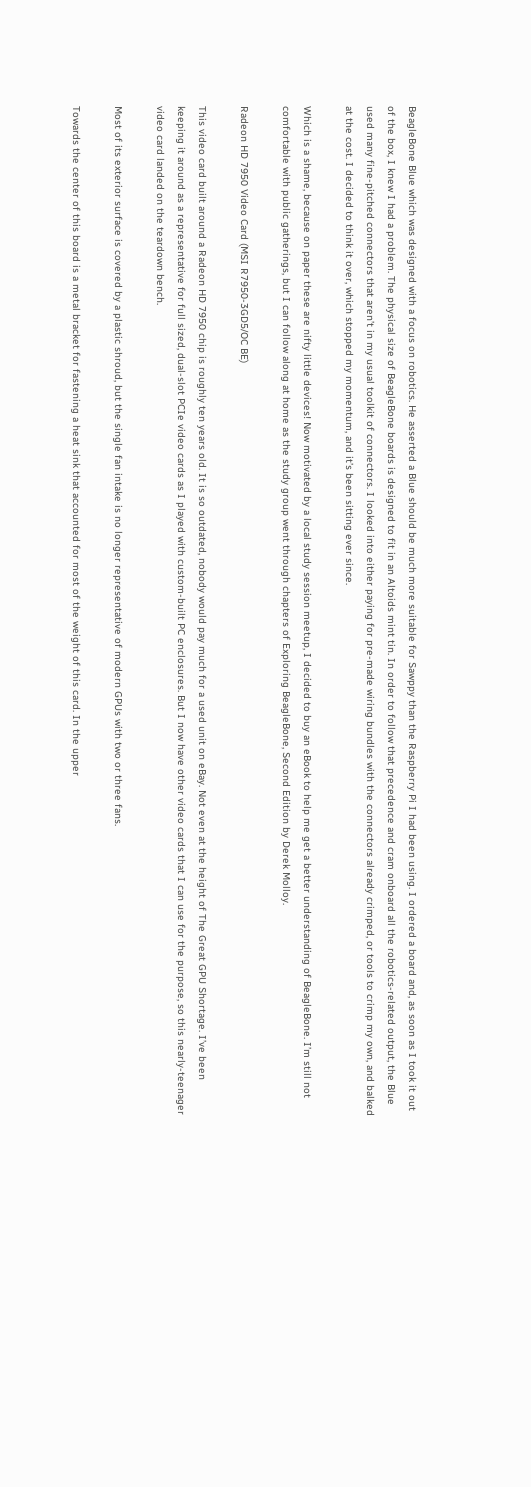BeagleBone Blue which was designed with a focus on robotics. He asserted a Blue should be much more suitable for Sawppy than the Raspberry Pi I had been using. I ordered a board and, as soon as I took it out of the box, I knew I had a problem. The physical size of BeagleBone boards is designed to fit in an Altoids mint tin. In order to follow that precedence and cram onboard all the robotics-related output, the Blue used many fine-pitched connectors that aren’t in my usual toolkit of connectors. I looked into either paying for pre-made wiring bundles with the connectors already crimped, or tools to crimp my own, and balked at the cost. I decided to think it over, which stopped my momentum, and it’s been sitting ever since.

Which is a shame, because on paper these are nifty little devices! Now motivated by a local study session meetup, I decided to buy an eBook to help me get a better understanding of BeagleBone. I’m still not comfortable with public gatherings, but I can follow along at home as the study group went through chapters of Exploring BeagleBone, Second Edition by Derek Molloy.

Radeon HD 7950 Video Card (MSI R7950-3GD5/OC BE)

This video card built around a Radeon HD 7950 chip is roughly ten years old. It is so outdated, nobody would pay much for a used unit on eBay. Not even at the height of The Great GPU Shortage. I’ve been keeping it around as a representative for full sized, dual-slot PCIe video cards as I played with custom-built PC enclosures. But I now have other video cards that I can use for the purpose, so this nearly-teenager video card landed on the teardown bench.

Most of its exterior surface is covered by a plastic shroud, but the single fan intake is no longer representative of modern GPUs with two or three fans.

Towards the center of this board is a metal bracket for fastening a heat sink that accounted for most of the weight of this card. In the upper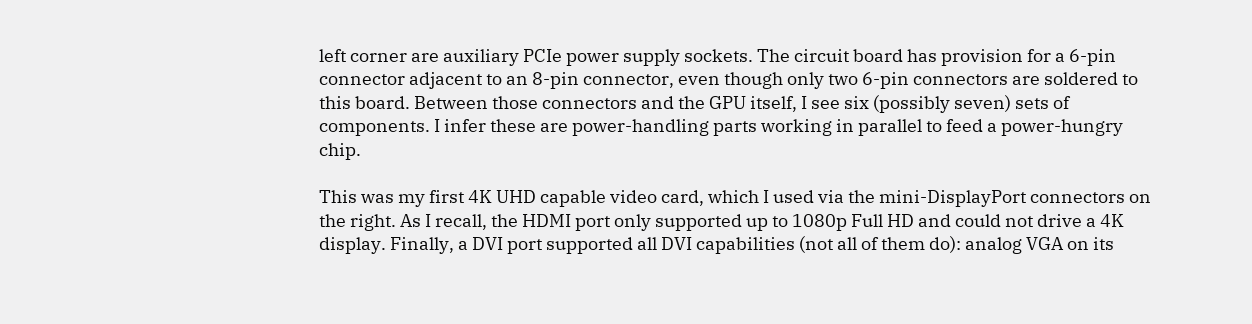left corner are auxiliary PCIe power supply sockets. The circuit board has provision for a 6-pin connector adjacent to an 8-pin connector, even though only two 6-pin connectors are soldered to this board. Between those connectors and the GPU itself, I see six (possibly seven) sets of components. I infer these are power-handling parts working in parallel to feed a power-hungry chip.

This was my first 4K UHD capable video card, which I used via the mini-DisplayPort connectors on the right. As I recall, the HDMI port only supported up to 1080p Full HD and could not drive a 4K display. Finally, a DVI port supported all DVI capabilities (not all of them do): analog VGA on its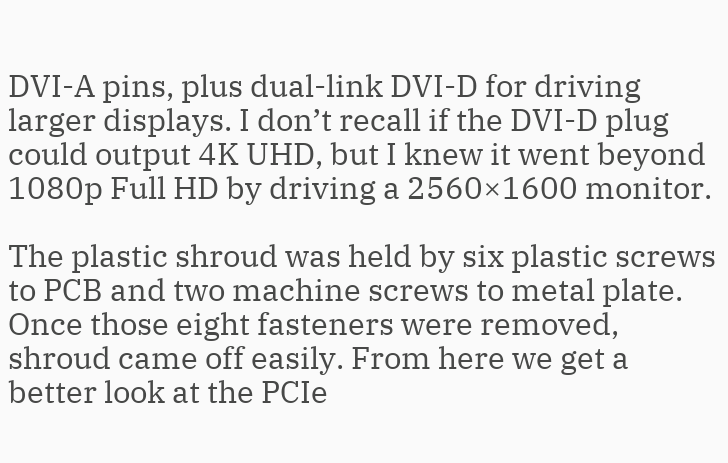DVI-A pins, plus dual-link DVI-D for driving larger displays. I don’t recall if the DVI-D plug could output 4K UHD, but I knew it went beyond 1080p Full HD by driving a 2560×1600 monitor.

The plastic shroud was held by six plastic screws to PCB and two machine screws to metal plate. Once those eight fasteners were removed, shroud came off easily. From here we get a better look at the PCIe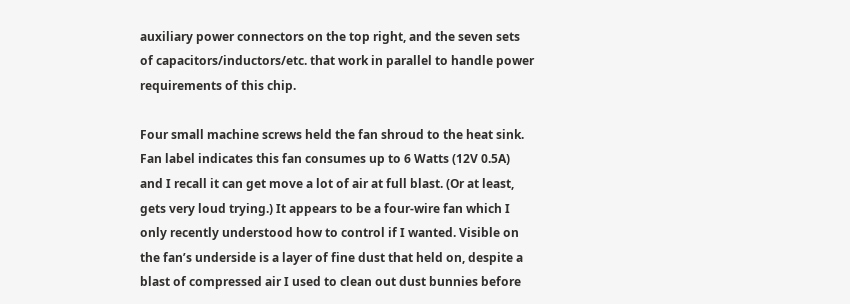auxiliary power connectors on the top right, and the seven sets of capacitors/inductors/etc. that work in parallel to handle power requirements of this chip.

Four small machine screws held the fan shroud to the heat sink. Fan label indicates this fan consumes up to 6 Watts (12V 0.5A) and I recall it can get move a lot of air at full blast. (Or at least, gets very loud trying.) It appears to be a four-wire fan which I only recently understood how to control if I wanted. Visible on the fan’s underside is a layer of fine dust that held on, despite a blast of compressed air I used to clean out dust bunnies before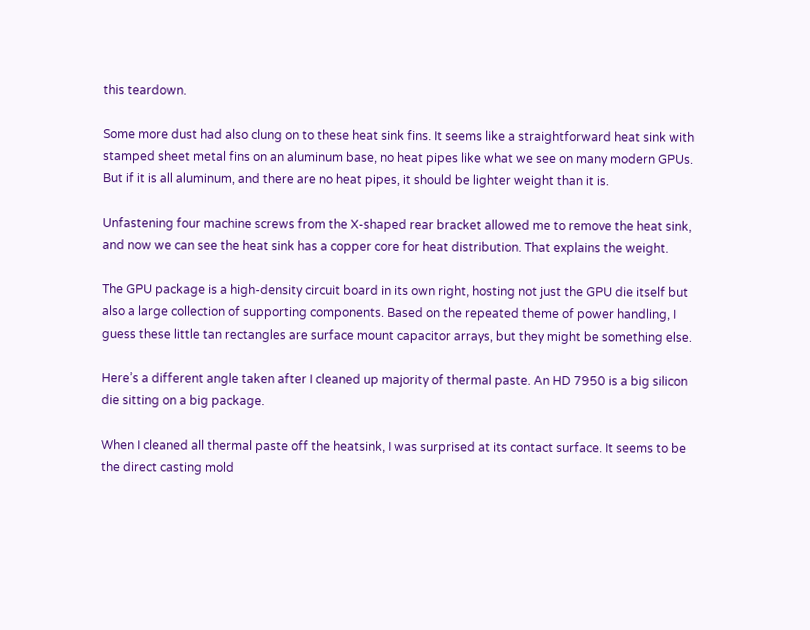this teardown.

Some more dust had also clung on to these heat sink fins. It seems like a straightforward heat sink with stamped sheet metal fins on an aluminum base, no heat pipes like what we see on many modern GPUs. But if it is all aluminum, and there are no heat pipes, it should be lighter weight than it is.

Unfastening four machine screws from the X-shaped rear bracket allowed me to remove the heat sink, and now we can see the heat sink has a copper core for heat distribution. That explains the weight.

The GPU package is a high-density circuit board in its own right, hosting not just the GPU die itself but also a large collection of supporting components. Based on the repeated theme of power handling, I guess these little tan rectangles are surface mount capacitor arrays, but they might be something else.

Here’s a different angle taken after I cleaned up majority of thermal paste. An HD 7950 is a big silicon die sitting on a big package.

When I cleaned all thermal paste off the heatsink, I was surprised at its contact surface. It seems to be the direct casting mold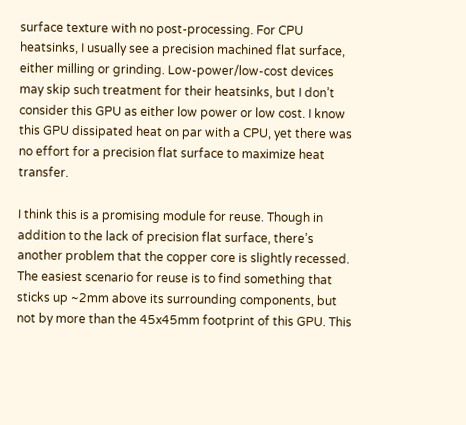surface texture with no post-processing. For CPU heatsinks, I usually see a precision machined flat surface, either milling or grinding. Low-power/low-cost devices may skip such treatment for their heatsinks, but I don’t consider this GPU as either low power or low cost. I know this GPU dissipated heat on par with a CPU, yet there was no effort for a precision flat surface to maximize heat transfer.

I think this is a promising module for reuse. Though in addition to the lack of precision flat surface, there’s another problem that the copper core is slightly recessed. The easiest scenario for reuse is to find something that sticks up ~2mm above its surrounding components, but not by more than the 45x45mm footprint of this GPU. This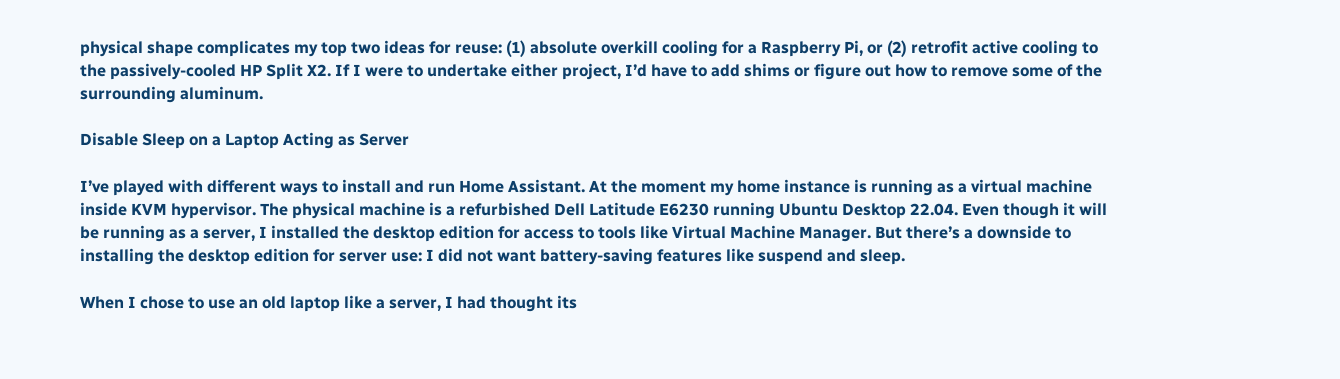physical shape complicates my top two ideas for reuse: (1) absolute overkill cooling for a Raspberry Pi, or (2) retrofit active cooling to the passively-cooled HP Split X2. If I were to undertake either project, I’d have to add shims or figure out how to remove some of the surrounding aluminum.

Disable Sleep on a Laptop Acting as Server

I’ve played with different ways to install and run Home Assistant. At the moment my home instance is running as a virtual machine inside KVM hypervisor. The physical machine is a refurbished Dell Latitude E6230 running Ubuntu Desktop 22.04. Even though it will be running as a server, I installed the desktop edition for access to tools like Virtual Machine Manager. But there’s a downside to installing the desktop edition for server use: I did not want battery-saving features like suspend and sleep.

When I chose to use an old laptop like a server, I had thought its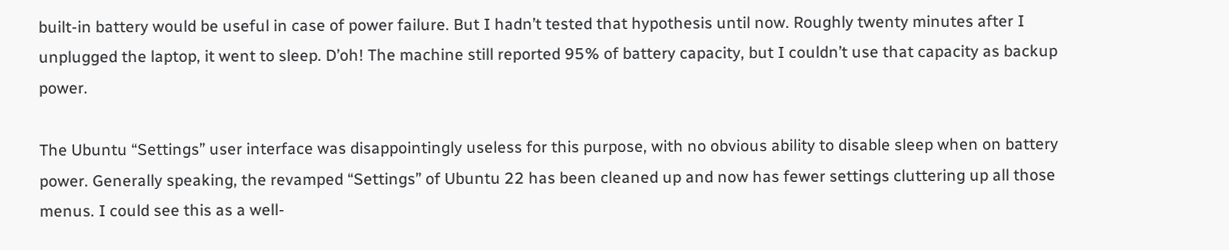built-in battery would be useful in case of power failure. But I hadn’t tested that hypothesis until now. Roughly twenty minutes after I unplugged the laptop, it went to sleep. D’oh! The machine still reported 95% of battery capacity, but I couldn’t use that capacity as backup power.

The Ubuntu “Settings” user interface was disappointingly useless for this purpose, with no obvious ability to disable sleep when on battery power. Generally speaking, the revamped “Settings” of Ubuntu 22 has been cleaned up and now has fewer settings cluttering up all those menus. I could see this as a well-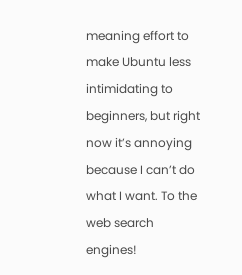meaning effort to make Ubuntu less intimidating to beginners, but right now it’s annoying because I can’t do what I want. To the web search engines!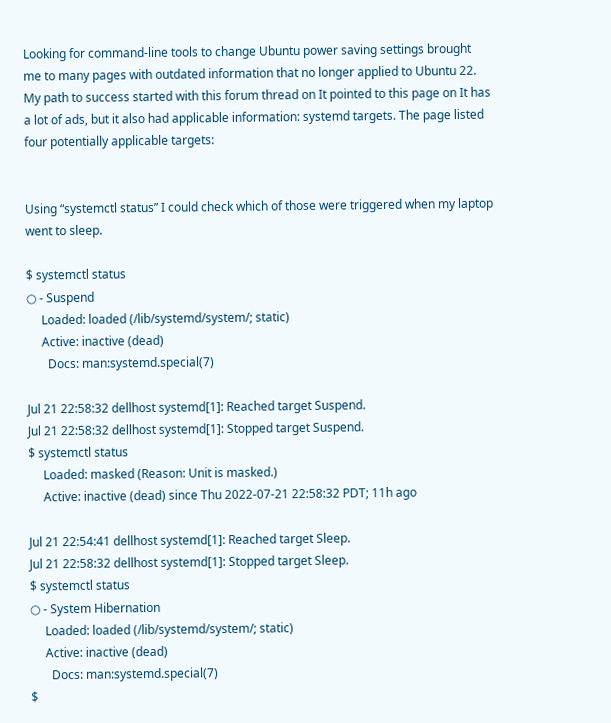Looking for command-line tools to change Ubuntu power saving settings brought me to many pages with outdated information that no longer applied to Ubuntu 22. My path to success started with this forum thread on It pointed to this page on It has a lot of ads, but it also had applicable information: systemd targets. The page listed four potentially applicable targets:


Using “systemctl status” I could check which of those were triggered when my laptop went to sleep.

$ systemctl status
○ - Suspend
     Loaded: loaded (/lib/systemd/system/; static)
     Active: inactive (dead)
       Docs: man:systemd.special(7)

Jul 21 22:58:32 dellhost systemd[1]: Reached target Suspend.
Jul 21 22:58:32 dellhost systemd[1]: Stopped target Suspend.
$ systemctl status
     Loaded: masked (Reason: Unit is masked.)
     Active: inactive (dead) since Thu 2022-07-21 22:58:32 PDT; 11h ago

Jul 21 22:54:41 dellhost systemd[1]: Reached target Sleep.
Jul 21 22:58:32 dellhost systemd[1]: Stopped target Sleep.
$ systemctl status
○ - System Hibernation
     Loaded: loaded (/lib/systemd/system/; static)
     Active: inactive (dead)
       Docs: man:systemd.special(7)
$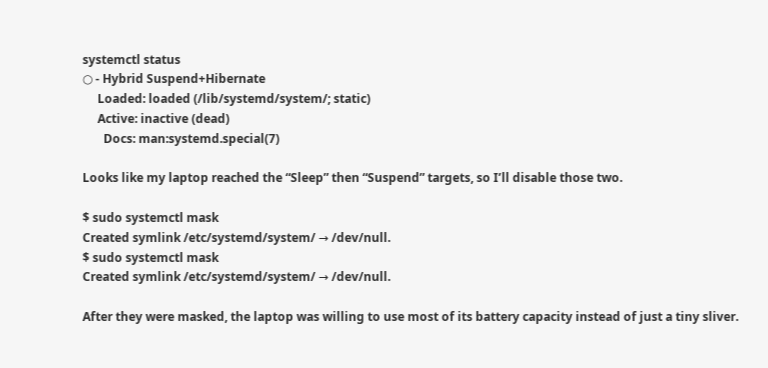systemctl status
○ - Hybrid Suspend+Hibernate
     Loaded: loaded (/lib/systemd/system/; static)
     Active: inactive (dead)
       Docs: man:systemd.special(7)

Looks like my laptop reached the “Sleep” then “Suspend” targets, so I’ll disable those two.

$ sudo systemctl mask
Created symlink /etc/systemd/system/ → /dev/null.
$ sudo systemctl mask
Created symlink /etc/systemd/system/ → /dev/null.

After they were masked, the laptop was willing to use most of its battery capacity instead of just a tiny sliver.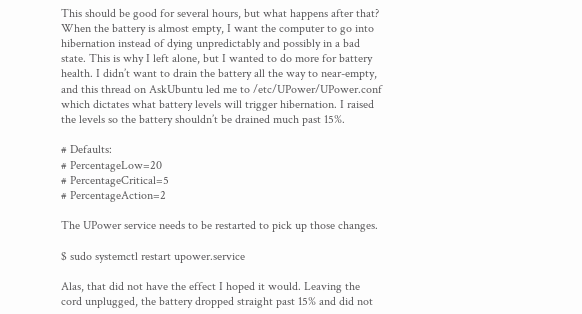This should be good for several hours, but what happens after that? When the battery is almost empty, I want the computer to go into hibernation instead of dying unpredictably and possibly in a bad state. This is why I left alone, but I wanted to do more for battery health. I didn’t want to drain the battery all the way to near-empty, and this thread on AskUbuntu led me to /etc/UPower/UPower.conf which dictates what battery levels will trigger hibernation. I raised the levels so the battery shouldn’t be drained much past 15%.

# Defaults:
# PercentageLow=20
# PercentageCritical=5
# PercentageAction=2

The UPower service needs to be restarted to pick up those changes.

$ sudo systemctl restart upower.service

Alas, that did not have the effect I hoped it would. Leaving the cord unplugged, the battery dropped straight past 15% and did not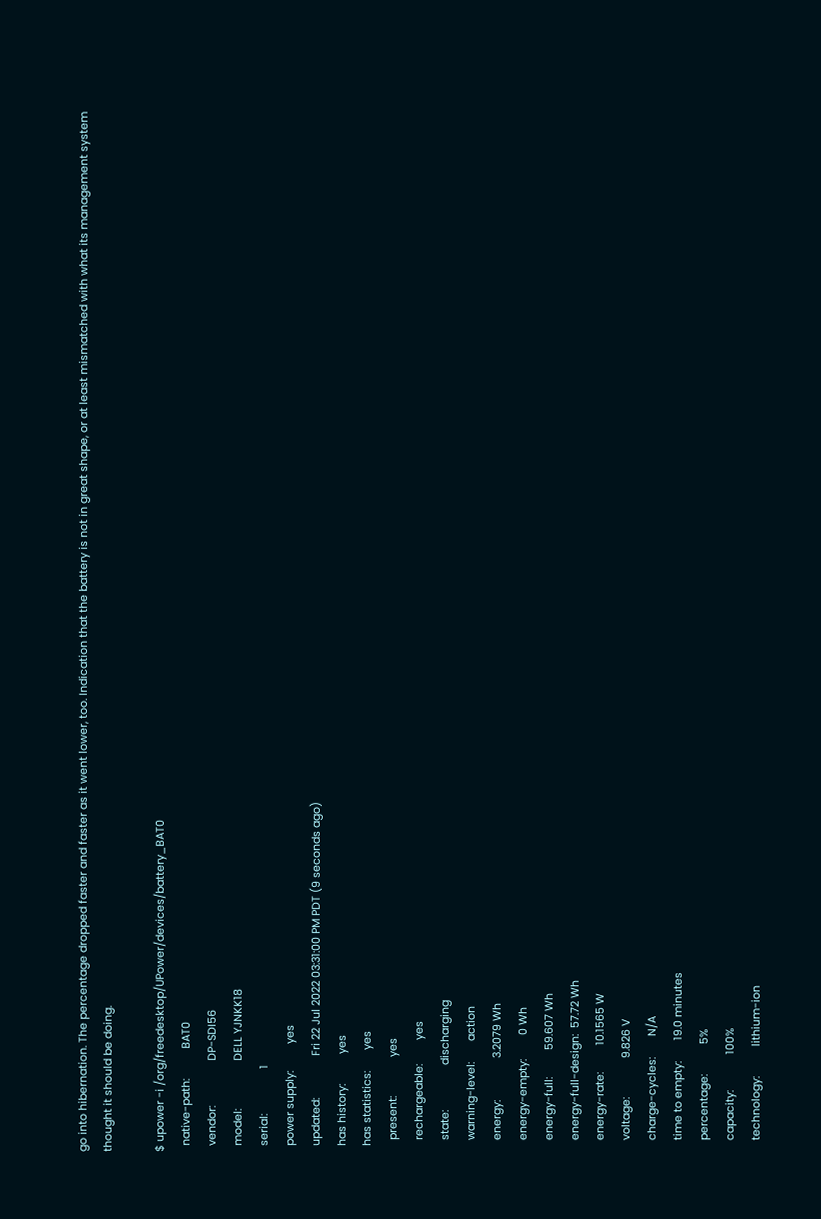go into hibernation. The percentage dropped faster and faster as it went lower, too. Indication that the battery is not in great shape, or at least mismatched with what its management system thought it should be doing.

$ upower -i /org/freedesktop/UPower/devices/battery_BAT0
  native-path:          BAT0
  vendor:               DP-SDI56
  model:                DELL YJNKK18
  serial:               1
  power supply:         yes
  updated:              Fri 22 Jul 2022 03:31:00 PM PDT (9 seconds ago)
  has history:          yes
  has statistics:       yes
    present:             yes
    rechargeable:        yes
    state:               discharging
    warning-level:       action
    energy:              3.2079 Wh
    energy-empty:        0 Wh
    energy-full:         59.607 Wh
    energy-full-design:  57.72 Wh
    energy-rate:         10.1565 W
    voltage:             9.826 V
    charge-cycles:       N/A
    time to empty:       19.0 minutes
    percentage:          5%
    capacity:            100%
    technology:          lithium-ion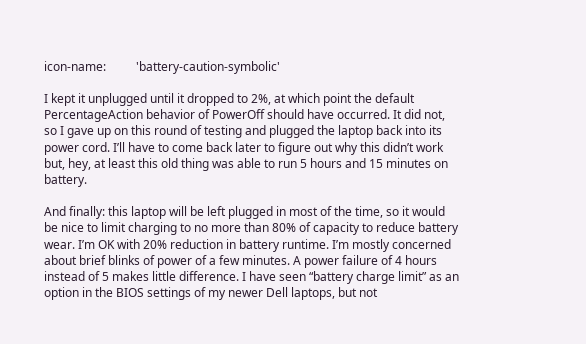icon-name:          'battery-caution-symbolic'

I kept it unplugged until it dropped to 2%, at which point the default PercentageAction behavior of PowerOff should have occurred. It did not, so I gave up on this round of testing and plugged the laptop back into its power cord. I’ll have to come back later to figure out why this didn’t work but, hey, at least this old thing was able to run 5 hours and 15 minutes on battery.

And finally: this laptop will be left plugged in most of the time, so it would be nice to limit charging to no more than 80% of capacity to reduce battery wear. I’m OK with 20% reduction in battery runtime. I’m mostly concerned about brief blinks of power of a few minutes. A power failure of 4 hours instead of 5 makes little difference. I have seen “battery charge limit” as an option in the BIOS settings of my newer Dell laptops, but not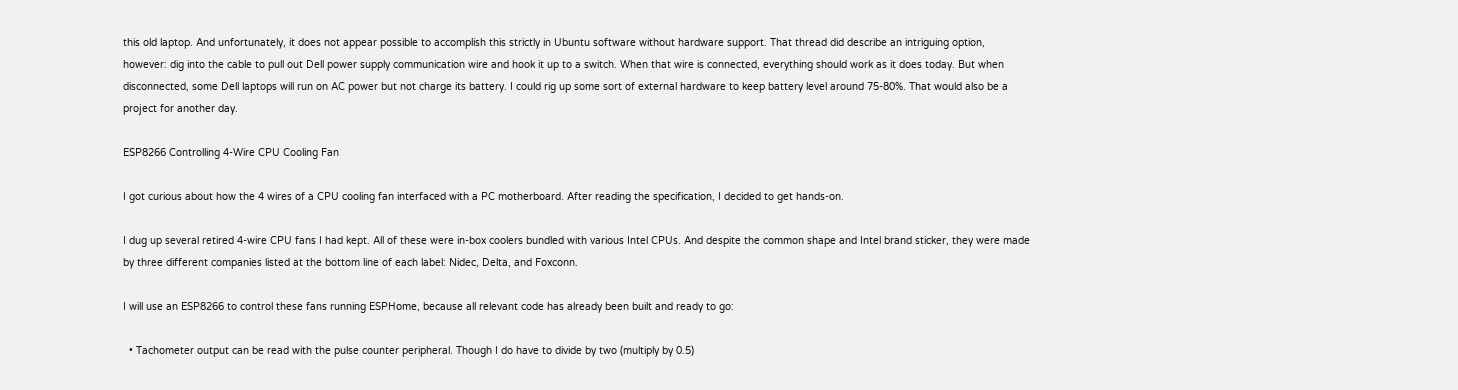this old laptop. And unfortunately, it does not appear possible to accomplish this strictly in Ubuntu software without hardware support. That thread did describe an intriguing option, however: dig into the cable to pull out Dell power supply communication wire and hook it up to a switch. When that wire is connected, everything should work as it does today. But when disconnected, some Dell laptops will run on AC power but not charge its battery. I could rig up some sort of external hardware to keep battery level around 75-80%. That would also be a project for another day.

ESP8266 Controlling 4-Wire CPU Cooling Fan

I got curious about how the 4 wires of a CPU cooling fan interfaced with a PC motherboard. After reading the specification, I decided to get hands-on.

I dug up several retired 4-wire CPU fans I had kept. All of these were in-box coolers bundled with various Intel CPUs. And despite the common shape and Intel brand sticker, they were made by three different companies listed at the bottom line of each label: Nidec, Delta, and Foxconn.

I will use an ESP8266 to control these fans running ESPHome, because all relevant code has already been built and ready to go:

  • Tachometer output can be read with the pulse counter peripheral. Though I do have to divide by two (multiply by 0.5)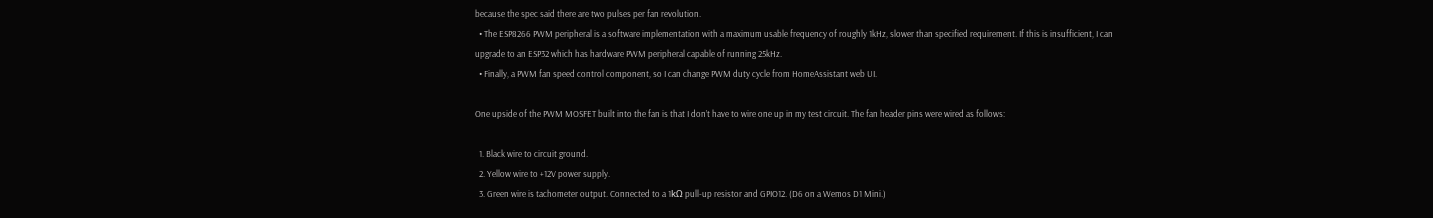because the spec said there are two pulses per fan revolution.
  • The ESP8266 PWM peripheral is a software implementation with a maximum usable frequency of roughly 1kHz, slower than specified requirement. If this is insufficient, I can upgrade to an ESP32 which has hardware PWM peripheral capable of running 25kHz.
  • Finally, a PWM fan speed control component, so I can change PWM duty cycle from HomeAssistant web UI.

One upside of the PWM MOSFET built into the fan is that I don’t have to wire one up in my test circuit. The fan header pins were wired as follows:

  1. Black wire to circuit ground.
  2. Yellow wire to +12V power supply.
  3. Green wire is tachometer output. Connected to a 1kΩ pull-up resistor and GPIO12. (D6 on a Wemos D1 Mini.)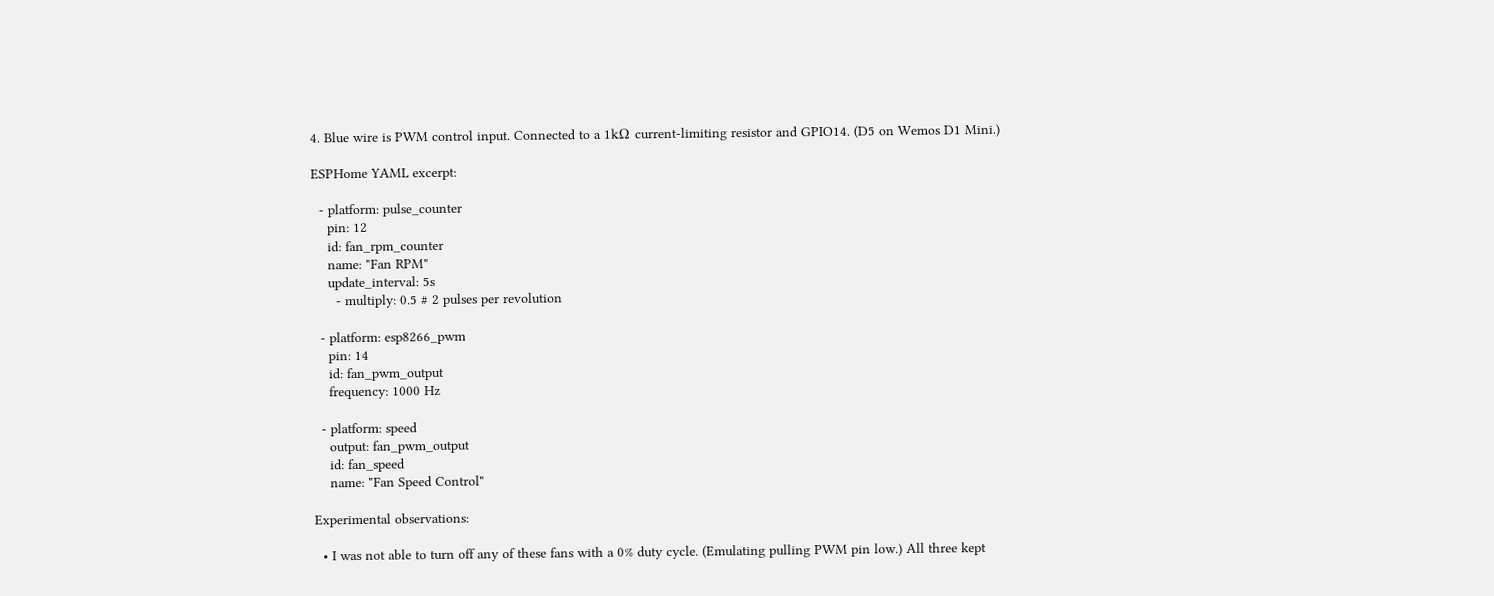4. Blue wire is PWM control input. Connected to a 1kΩ current-limiting resistor and GPIO14. (D5 on Wemos D1 Mini.)

ESPHome YAML excerpt:

  - platform: pulse_counter
    pin: 12
    id: fan_rpm_counter
    name: "Fan RPM"
    update_interval: 5s
      - multiply: 0.5 # 2 pulses per revolution

  - platform: esp8266_pwm
    pin: 14
    id: fan_pwm_output
    frequency: 1000 Hz

  - platform: speed
    output: fan_pwm_output
    id: fan_speed
    name: "Fan Speed Control"

Experimental observations:

  • I was not able to turn off any of these fans with a 0% duty cycle. (Emulating pulling PWM pin low.) All three kept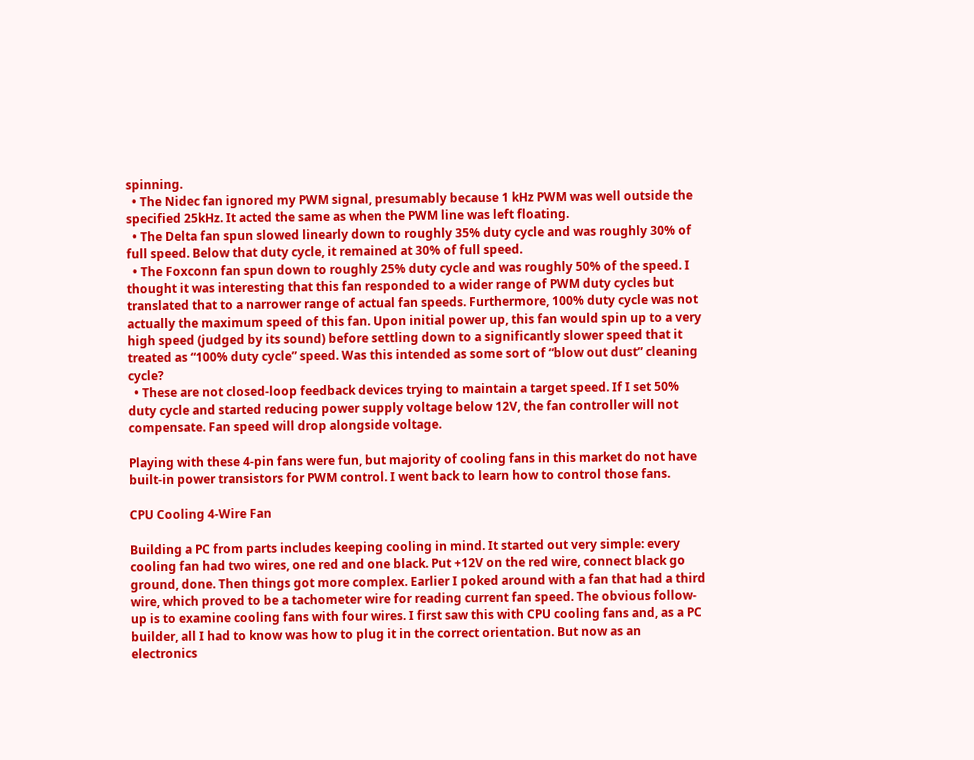spinning.
  • The Nidec fan ignored my PWM signal, presumably because 1 kHz PWM was well outside the specified 25kHz. It acted the same as when the PWM line was left floating.
  • The Delta fan spun slowed linearly down to roughly 35% duty cycle and was roughly 30% of full speed. Below that duty cycle, it remained at 30% of full speed.
  • The Foxconn fan spun down to roughly 25% duty cycle and was roughly 50% of the speed. I thought it was interesting that this fan responded to a wider range of PWM duty cycles but translated that to a narrower range of actual fan speeds. Furthermore, 100% duty cycle was not actually the maximum speed of this fan. Upon initial power up, this fan would spin up to a very high speed (judged by its sound) before settling down to a significantly slower speed that it treated as “100% duty cycle” speed. Was this intended as some sort of “blow out dust” cleaning cycle?
  • These are not closed-loop feedback devices trying to maintain a target speed. If I set 50% duty cycle and started reducing power supply voltage below 12V, the fan controller will not compensate. Fan speed will drop alongside voltage.

Playing with these 4-pin fans were fun, but majority of cooling fans in this market do not have built-in power transistors for PWM control. I went back to learn how to control those fans.

CPU Cooling 4-Wire Fan

Building a PC from parts includes keeping cooling in mind. It started out very simple: every cooling fan had two wires, one red and one black. Put +12V on the red wire, connect black go ground, done. Then things got more complex. Earlier I poked around with a fan that had a third wire, which proved to be a tachometer wire for reading current fan speed. The obvious follow-up is to examine cooling fans with four wires. I first saw this with CPU cooling fans and, as a PC builder, all I had to know was how to plug it in the correct orientation. But now as an electronics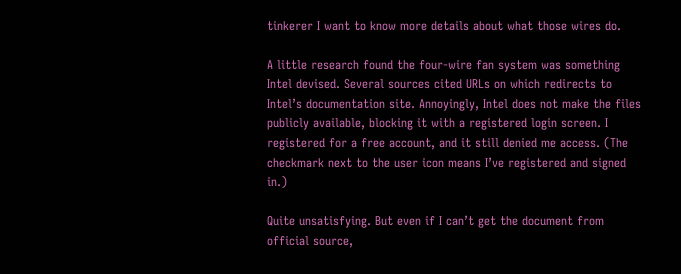tinkerer I want to know more details about what those wires do.

A little research found the four-wire fan system was something Intel devised. Several sources cited URLs on which redirects to Intel’s documentation site. Annoyingly, Intel does not make the files publicly available, blocking it with a registered login screen. I registered for a free account, and it still denied me access. (The checkmark next to the user icon means I’ve registered and signed in.)

Quite unsatisfying. But even if I can’t get the document from official source,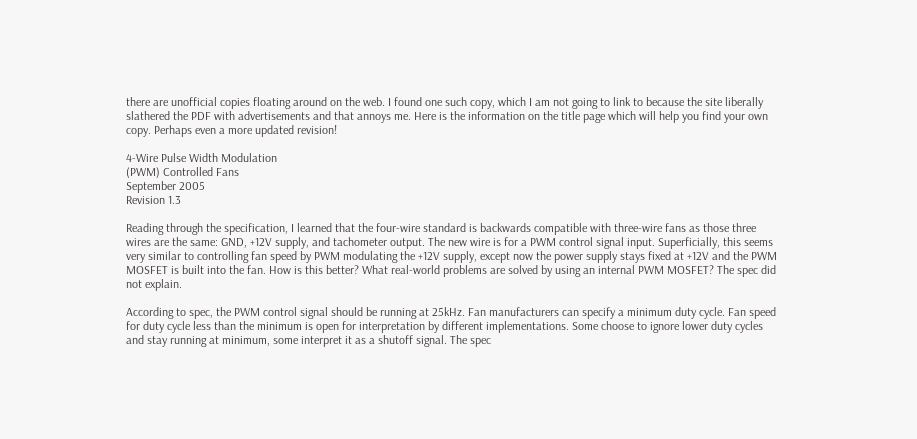there are unofficial copies floating around on the web. I found one such copy, which I am not going to link to because the site liberally slathered the PDF with advertisements and that annoys me. Here is the information on the title page which will help you find your own copy. Perhaps even a more updated revision!

4-Wire Pulse Width Modulation
(PWM) Controlled Fans
September 2005
Revision 1.3

Reading through the specification, I learned that the four-wire standard is backwards compatible with three-wire fans as those three wires are the same: GND, +12V supply, and tachometer output. The new wire is for a PWM control signal input. Superficially, this seems very similar to controlling fan speed by PWM modulating the +12V supply, except now the power supply stays fixed at +12V and the PWM MOSFET is built into the fan. How is this better? What real-world problems are solved by using an internal PWM MOSFET? The spec did not explain.

According to spec, the PWM control signal should be running at 25kHz. Fan manufacturers can specify a minimum duty cycle. Fan speed for duty cycle less than the minimum is open for interpretation by different implementations. Some choose to ignore lower duty cycles and stay running at minimum, some interpret it as a shutoff signal. The spec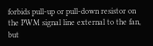forbids pull-up or pull-down resistor on the PWM signal line external to the fan, but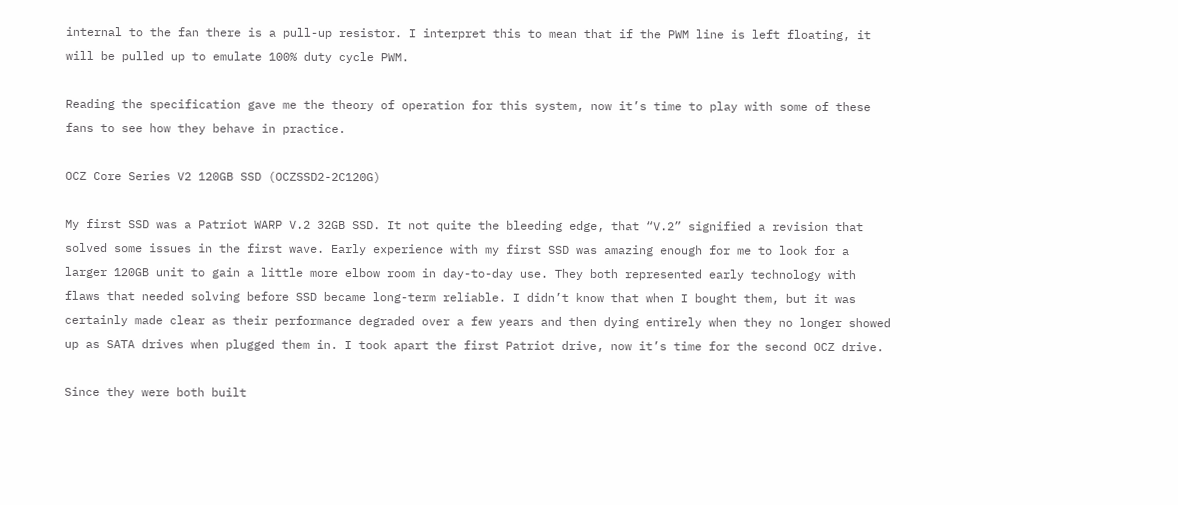internal to the fan there is a pull-up resistor. I interpret this to mean that if the PWM line is left floating, it will be pulled up to emulate 100% duty cycle PWM.

Reading the specification gave me the theory of operation for this system, now it’s time to play with some of these fans to see how they behave in practice.

OCZ Core Series V2 120GB SSD (OCZSSD2-2C120G)

My first SSD was a Patriot WARP V.2 32GB SSD. It not quite the bleeding edge, that “V.2” signified a revision that solved some issues in the first wave. Early experience with my first SSD was amazing enough for me to look for a larger 120GB unit to gain a little more elbow room in day-to-day use. They both represented early technology with flaws that needed solving before SSD became long-term reliable. I didn’t know that when I bought them, but it was certainly made clear as their performance degraded over a few years and then dying entirely when they no longer showed up as SATA drives when plugged them in. I took apart the first Patriot drive, now it’s time for the second OCZ drive.

Since they were both built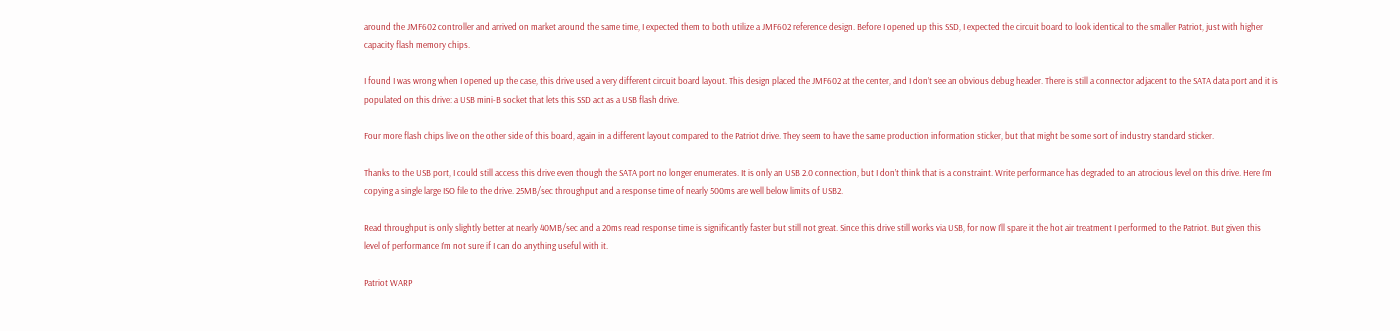around the JMF602 controller and arrived on market around the same time, I expected them to both utilize a JMF602 reference design. Before I opened up this SSD, I expected the circuit board to look identical to the smaller Patriot, just with higher capacity flash memory chips.

I found I was wrong when I opened up the case, this drive used a very different circuit board layout. This design placed the JMF602 at the center, and I don’t see an obvious debug header. There is still a connector adjacent to the SATA data port and it is populated on this drive: a USB mini-B socket that lets this SSD act as a USB flash drive.

Four more flash chips live on the other side of this board, again in a different layout compared to the Patriot drive. They seem to have the same production information sticker, but that might be some sort of industry standard sticker.

Thanks to the USB port, I could still access this drive even though the SATA port no longer enumerates. It is only an USB 2.0 connection, but I don’t think that is a constraint. Write performance has degraded to an atrocious level on this drive. Here I’m copying a single large ISO file to the drive. 25MB/sec throughput and a response time of nearly 500ms are well below limits of USB2.

Read throughput is only slightly better at nearly 40MB/sec and a 20ms read response time is significantly faster but still not great. Since this drive still works via USB, for now I’ll spare it the hot air treatment I performed to the Patriot. But given this level of performance I’m not sure if I can do anything useful with it.

Patriot WARP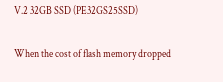V.2 32GB SSD (PE32GS25SSD)

When the cost of flash memory dropped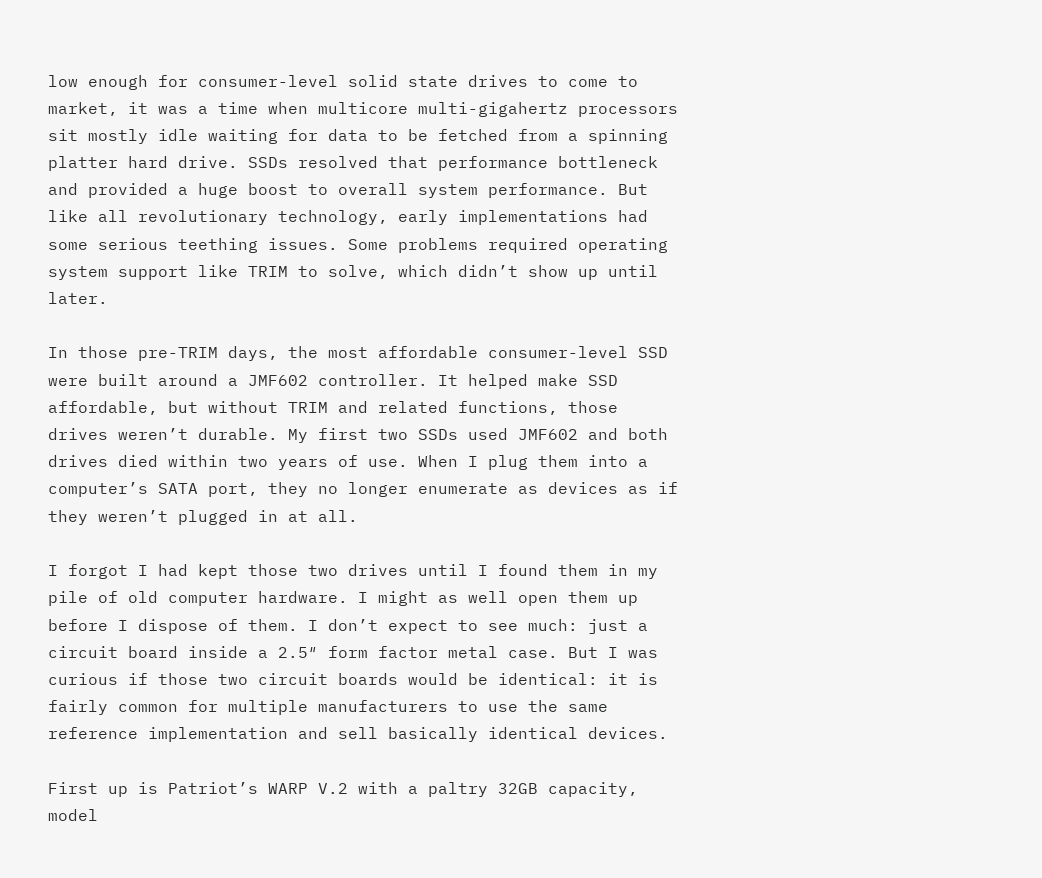low enough for consumer-level solid state drives to come to market, it was a time when multicore multi-gigahertz processors sit mostly idle waiting for data to be fetched from a spinning platter hard drive. SSDs resolved that performance bottleneck and provided a huge boost to overall system performance. But like all revolutionary technology, early implementations had some serious teething issues. Some problems required operating system support like TRIM to solve, which didn’t show up until later.

In those pre-TRIM days, the most affordable consumer-level SSD were built around a JMF602 controller. It helped make SSD affordable, but without TRIM and related functions, those drives weren’t durable. My first two SSDs used JMF602 and both drives died within two years of use. When I plug them into a computer’s SATA port, they no longer enumerate as devices as if they weren’t plugged in at all.

I forgot I had kept those two drives until I found them in my pile of old computer hardware. I might as well open them up before I dispose of them. I don’t expect to see much: just a circuit board inside a 2.5″ form factor metal case. But I was curious if those two circuit boards would be identical: it is fairly common for multiple manufacturers to use the same reference implementation and sell basically identical devices.

First up is Patriot’s WARP V.2 with a paltry 32GB capacity, model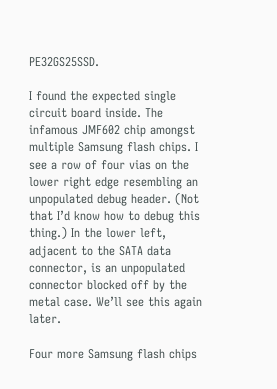PE32GS25SSD.

I found the expected single circuit board inside. The infamous JMF602 chip amongst multiple Samsung flash chips. I see a row of four vias on the lower right edge resembling an unpopulated debug header. (Not that I’d know how to debug this thing.) In the lower left, adjacent to the SATA data connector, is an unpopulated connector blocked off by the metal case. We’ll see this again later.

Four more Samsung flash chips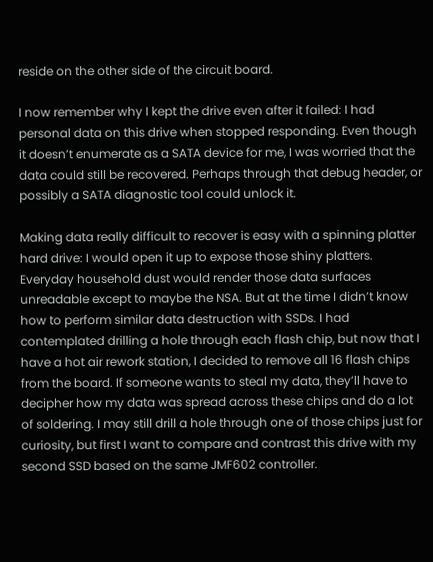reside on the other side of the circuit board.

I now remember why I kept the drive even after it failed: I had personal data on this drive when stopped responding. Even though it doesn’t enumerate as a SATA device for me, I was worried that the data could still be recovered. Perhaps through that debug header, or possibly a SATA diagnostic tool could unlock it.

Making data really difficult to recover is easy with a spinning platter hard drive: I would open it up to expose those shiny platters. Everyday household dust would render those data surfaces unreadable except to maybe the NSA. But at the time I didn’t know how to perform similar data destruction with SSDs. I had contemplated drilling a hole through each flash chip, but now that I have a hot air rework station, I decided to remove all 16 flash chips from the board. If someone wants to steal my data, they’ll have to decipher how my data was spread across these chips and do a lot of soldering. I may still drill a hole through one of those chips just for curiosity, but first I want to compare and contrast this drive with my second SSD based on the same JMF602 controller.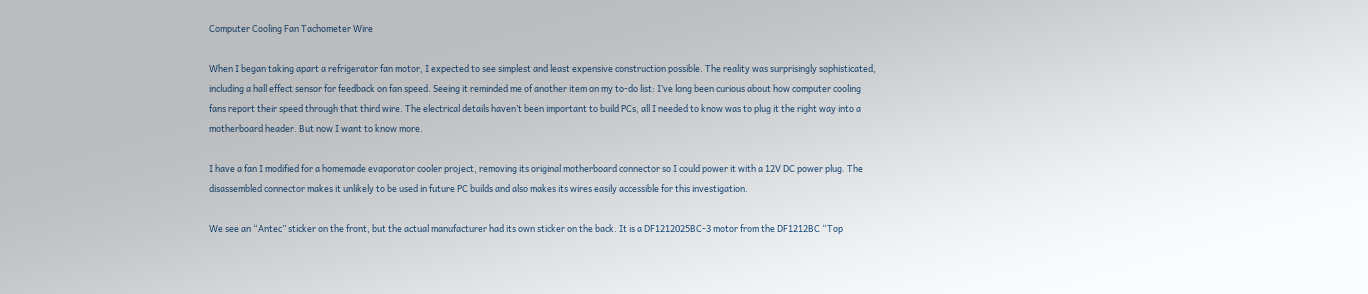Computer Cooling Fan Tachometer Wire

When I began taking apart a refrigerator fan motor, I expected to see simplest and least expensive construction possible. The reality was surprisingly sophisticated, including a hall effect sensor for feedback on fan speed. Seeing it reminded me of another item on my to-do list: I’ve long been curious about how computer cooling fans report their speed through that third wire. The electrical details haven’t been important to build PCs, all I needed to know was to plug it the right way into a motherboard header. But now I want to know more.

I have a fan I modified for a homemade evaporator cooler project, removing its original motherboard connector so I could power it with a 12V DC power plug. The disassembled connector makes it unlikely to be used in future PC builds and also makes its wires easily accessible for this investigation.

We see an “Antec” sticker on the front, but the actual manufacturer had its own sticker on the back. It is a DF1212025BC-3 motor from the DF1212BC “Top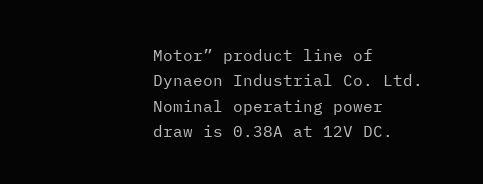Motor” product line of Dynaeon Industrial Co. Ltd. Nominal operating power draw is 0.38A at 12V DC.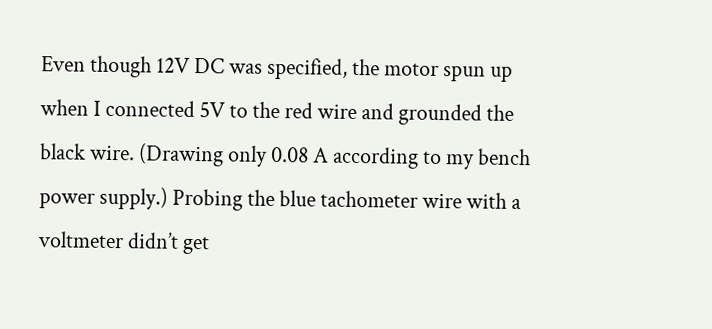Even though 12V DC was specified, the motor spun up when I connected 5V to the red wire and grounded the black wire. (Drawing only 0.08 A according to my bench power supply.) Probing the blue tachometer wire with a voltmeter didn’t get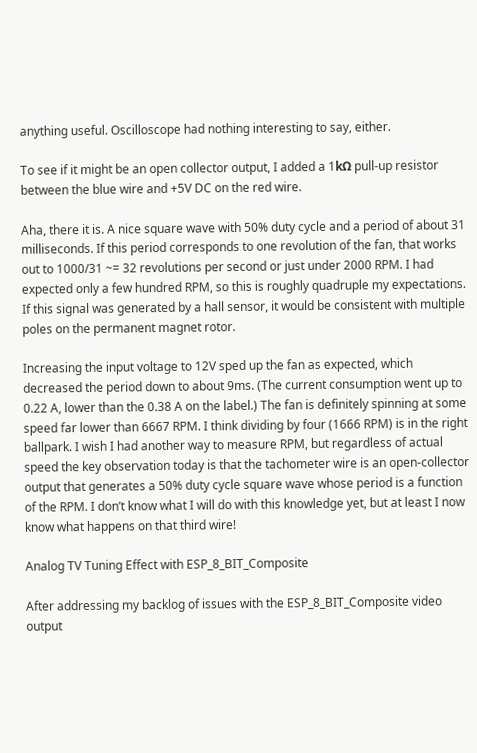anything useful. Oscilloscope had nothing interesting to say, either.

To see if it might be an open collector output, I added a 1kΩ pull-up resistor between the blue wire and +5V DC on the red wire.

Aha, there it is. A nice square wave with 50% duty cycle and a period of about 31 milliseconds. If this period corresponds to one revolution of the fan, that works out to 1000/31 ~= 32 revolutions per second or just under 2000 RPM. I had expected only a few hundred RPM, so this is roughly quadruple my expectations. If this signal was generated by a hall sensor, it would be consistent with multiple poles on the permanent magnet rotor.

Increasing the input voltage to 12V sped up the fan as expected, which decreased the period down to about 9ms. (The current consumption went up to 0.22 A, lower than the 0.38 A on the label.) The fan is definitely spinning at some speed far lower than 6667 RPM. I think dividing by four (1666 RPM) is in the right ballpark. I wish I had another way to measure RPM, but regardless of actual speed the key observation today is that the tachometer wire is an open-collector output that generates a 50% duty cycle square wave whose period is a function of the RPM. I don’t know what I will do with this knowledge yet, but at least I now know what happens on that third wire!

Analog TV Tuning Effect with ESP_8_BIT_Composite

After addressing my backlog of issues with the ESP_8_BIT_Composite video output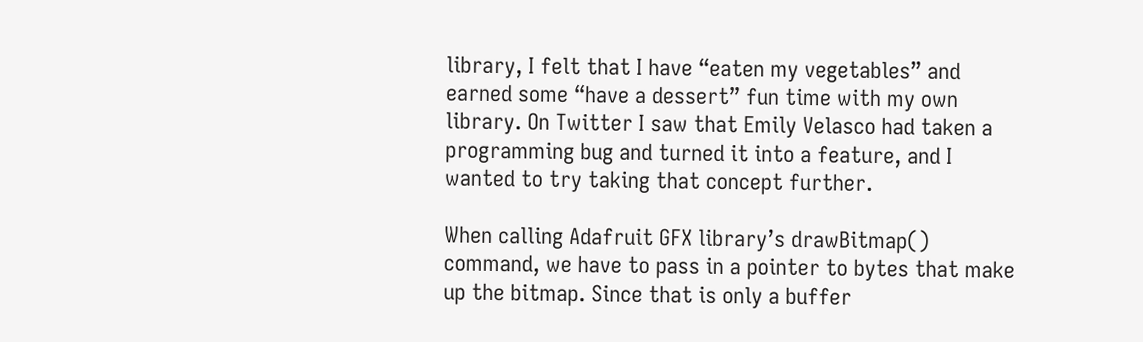library, I felt that I have “eaten my vegetables” and earned some “have a dessert” fun time with my own library. On Twitter I saw that Emily Velasco had taken a programming bug and turned it into a feature, and I wanted to try taking that concept further.

When calling Adafruit GFX library’s drawBitmap() command, we have to pass in a pointer to bytes that make up the bitmap. Since that is only a buffer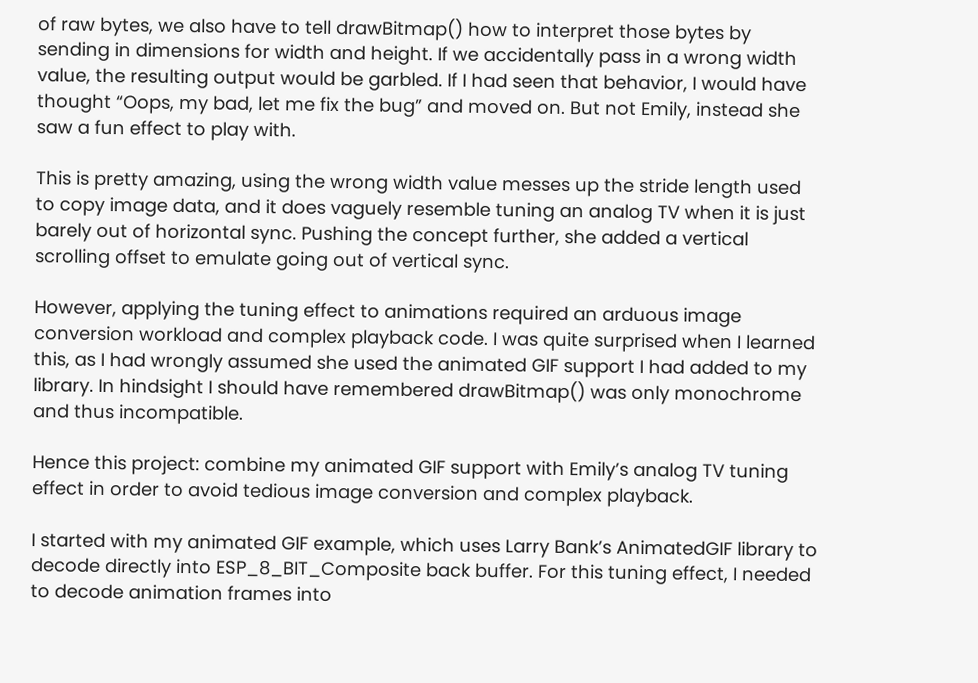of raw bytes, we also have to tell drawBitmap() how to interpret those bytes by sending in dimensions for width and height. If we accidentally pass in a wrong width value, the resulting output would be garbled. If I had seen that behavior, I would have thought “Oops, my bad, let me fix the bug” and moved on. But not Emily, instead she saw a fun effect to play with.

This is pretty amazing, using the wrong width value messes up the stride length used to copy image data, and it does vaguely resemble tuning an analog TV when it is just barely out of horizontal sync. Pushing the concept further, she added a vertical scrolling offset to emulate going out of vertical sync.

However, applying the tuning effect to animations required an arduous image conversion workload and complex playback code. I was quite surprised when I learned this, as I had wrongly assumed she used the animated GIF support I had added to my library. In hindsight I should have remembered drawBitmap() was only monochrome and thus incompatible.

Hence this project: combine my animated GIF support with Emily’s analog TV tuning effect in order to avoid tedious image conversion and complex playback.

I started with my animated GIF example, which uses Larry Bank’s AnimatedGIF library to decode directly into ESP_8_BIT_Composite back buffer. For this tuning effect, I needed to decode animation frames into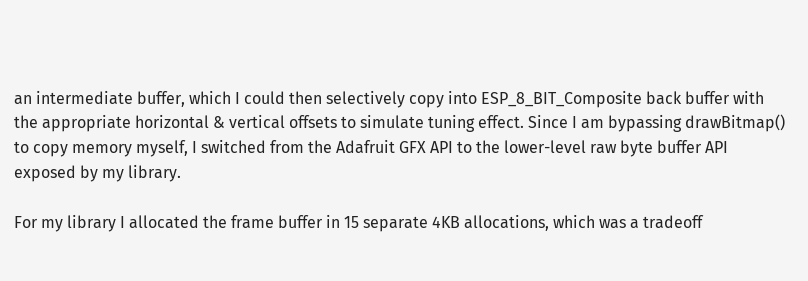an intermediate buffer, which I could then selectively copy into ESP_8_BIT_Composite back buffer with the appropriate horizontal & vertical offsets to simulate tuning effect. Since I am bypassing drawBitmap() to copy memory myself, I switched from the Adafruit GFX API to the lower-level raw byte buffer API exposed by my library.

For my library I allocated the frame buffer in 15 separate 4KB allocations, which was a tradeoff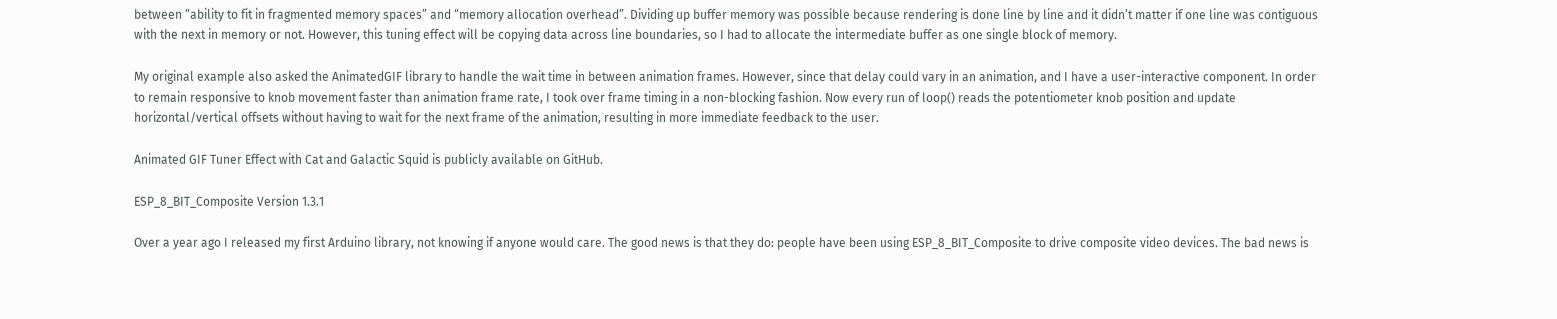between “ability to fit in fragmented memory spaces” and “memory allocation overhead”. Dividing up buffer memory was possible because rendering is done line by line and it didn’t matter if one line was contiguous with the next in memory or not. However, this tuning effect will be copying data across line boundaries, so I had to allocate the intermediate buffer as one single block of memory.

My original example also asked the AnimatedGIF library to handle the wait time in between animation frames. However, since that delay could vary in an animation, and I have a user-interactive component. In order to remain responsive to knob movement faster than animation frame rate, I took over frame timing in a non-blocking fashion. Now every run of loop() reads the potentiometer knob position and update horizontal/vertical offsets without having to wait for the next frame of the animation, resulting in more immediate feedback to the user.

Animated GIF Tuner Effect with Cat and Galactic Squid is publicly available on GitHub.

ESP_8_BIT_Composite Version 1.3.1

Over a year ago I released my first Arduino library, not knowing if anyone would care. The good news is that they do: people have been using ESP_8_BIT_Composite to drive composite video devices. The bad news is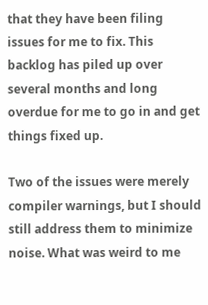that they have been filing issues for me to fix. This backlog has piled up over several months and long overdue for me to go in and get things fixed up.

Two of the issues were merely compiler warnings, but I should still address them to minimize noise. What was weird to me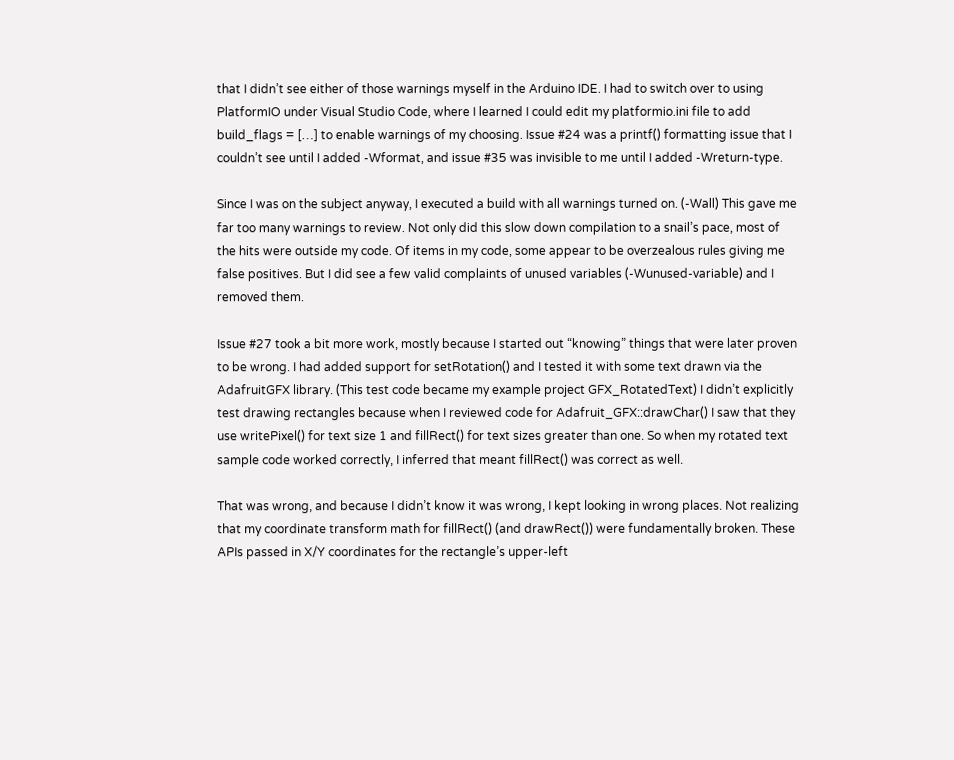that I didn’t see either of those warnings myself in the Arduino IDE. I had to switch over to using PlatformIO under Visual Studio Code, where I learned I could edit my platformio.ini file to add build_flags = […] to enable warnings of my choosing. Issue #24 was a printf() formatting issue that I couldn’t see until I added -Wformat, and issue #35 was invisible to me until I added -Wreturn-type.

Since I was on the subject anyway, I executed a build with all warnings turned on. (-Wall) This gave me far too many warnings to review. Not only did this slow down compilation to a snail’s pace, most of the hits were outside my code. Of items in my code, some appear to be overzealous rules giving me false positives. But I did see a few valid complaints of unused variables (-Wunused-variable) and I removed them.

Issue #27 took a bit more work, mostly because I started out “knowing” things that were later proven to be wrong. I had added support for setRotation() and I tested it with some text drawn via the AdafruitGFX library. (This test code became my example project GFX_RotatedText) I didn’t explicitly test drawing rectangles because when I reviewed code for Adafruit_GFX::drawChar() I saw that they use writePixel() for text size 1 and fillRect() for text sizes greater than one. So when my rotated text sample code worked correctly, I inferred that meant fillRect() was correct as well.

That was wrong, and because I didn’t know it was wrong, I kept looking in wrong places. Not realizing that my coordinate transform math for fillRect() (and drawRect()) were fundamentally broken. These APIs passed in X/Y coordinates for the rectangle’s upper-left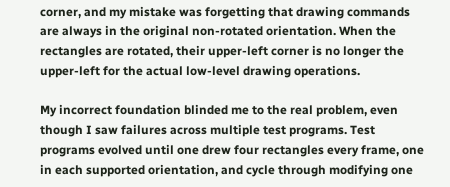corner, and my mistake was forgetting that drawing commands are always in the original non-rotated orientation. When the rectangles are rotated, their upper-left corner is no longer the upper-left for the actual low-level drawing operations.

My incorrect foundation blinded me to the real problem, even though I saw failures across multiple test programs. Test programs evolved until one drew four rectangles every frame, one in each supported orientation, and cycle through modifying one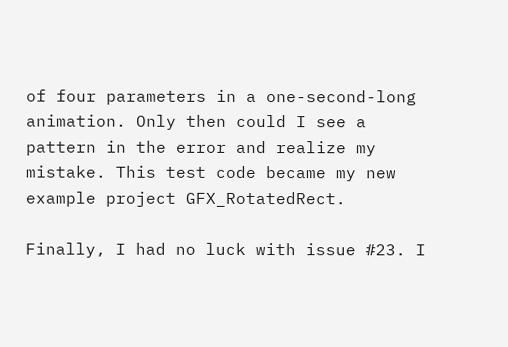of four parameters in a one-second-long animation. Only then could I see a pattern in the error and realize my mistake. This test code became my new example project GFX_RotatedRect.

Finally, I had no luck with issue #23. I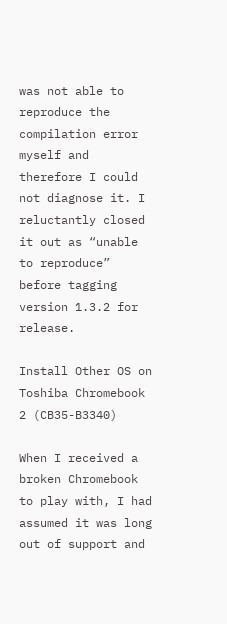was not able to reproduce the compilation error myself and therefore I could not diagnose it. I reluctantly closed it out as “unable to reproduce” before tagging version 1.3.2 for release.

Install Other OS on Toshiba Chromebook 2 (CB35-B3340)

When I received a broken Chromebook to play with, I had assumed it was long out of support and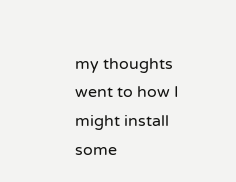my thoughts went to how I might install some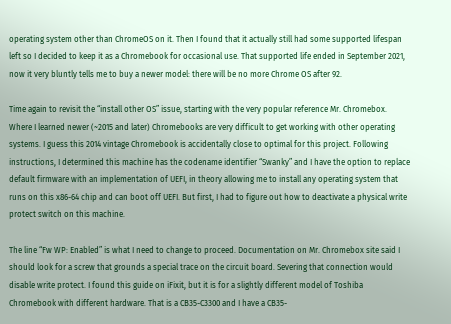operating system other than ChromeOS on it. Then I found that it actually still had some supported lifespan left so I decided to keep it as a Chromebook for occasional use. That supported life ended in September 2021, now it very bluntly tells me to buy a newer model: there will be no more Chrome OS after 92.

Time again to revisit the “install other OS” issue, starting with the very popular reference Mr. Chromebox. Where I learned newer (~2015 and later) Chromebooks are very difficult to get working with other operating systems. I guess this 2014 vintage Chromebook is accidentally close to optimal for this project. Following instructions, I determined this machine has the codename identifier “Swanky” and I have the option to replace default firmware with an implementation of UEFI, in theory allowing me to install any operating system that runs on this x86-64 chip and can boot off UEFI. But first, I had to figure out how to deactivate a physical write protect switch on this machine.

The line “Fw WP: Enabled” is what I need to change to proceed. Documentation on Mr. Chromebox site said I should look for a screw that grounds a special trace on the circuit board. Severing that connection would disable write protect. I found this guide on iFixit, but it is for a slightly different model of Toshiba Chromebook with different hardware. That is a CB35-C3300 and I have a CB35-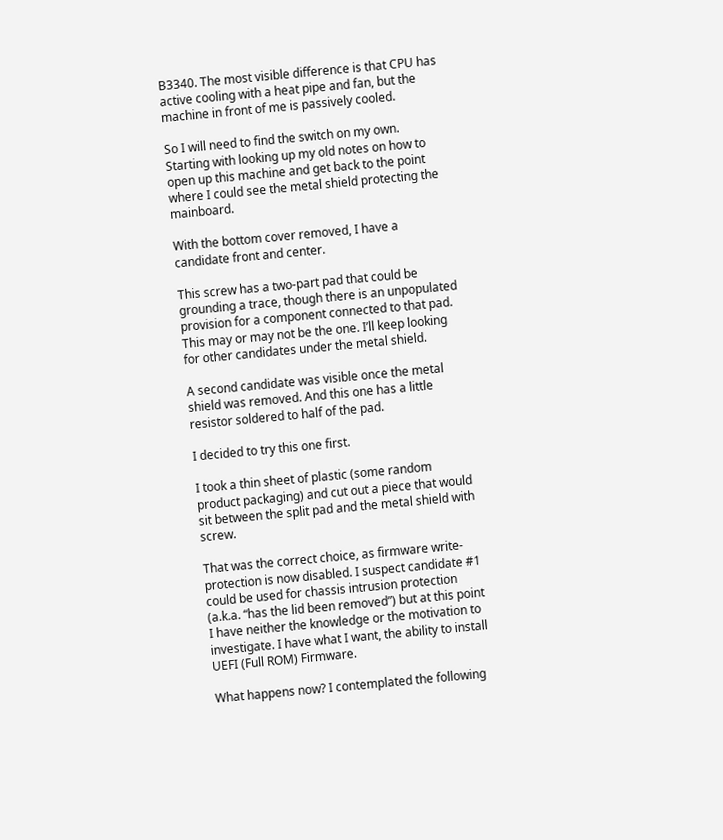B3340. The most visible difference is that CPU has active cooling with a heat pipe and fan, but the machine in front of me is passively cooled.

So I will need to find the switch on my own. Starting with looking up my old notes on how to open up this machine and get back to the point where I could see the metal shield protecting the mainboard.

With the bottom cover removed, I have a candidate front and center.

This screw has a two-part pad that could be grounding a trace, though there is an unpopulated provision for a component connected to that pad. This may or may not be the one. I’ll keep looking for other candidates under the metal shield.

A second candidate was visible once the metal shield was removed. And this one has a little resistor soldered to half of the pad.

I decided to try this one first.

I took a thin sheet of plastic (some random product packaging) and cut out a piece that would sit between the split pad and the metal shield with screw.

That was the correct choice, as firmware write-protection is now disabled. I suspect candidate #1 could be used for chassis intrusion protection (a.k.a. “has the lid been removed”) but at this point I have neither the knowledge or the motivation to investigate. I have what I want, the ability to install UEFI (Full ROM) Firmware.

What happens now? I contemplated the following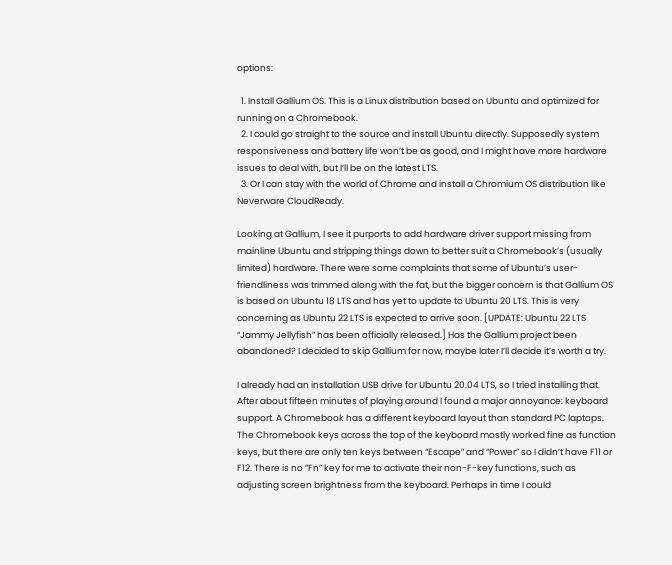options:

  1. Install Gallium OS. This is a Linux distribution based on Ubuntu and optimized for running on a Chromebook.
  2. I could go straight to the source and install Ubuntu directly. Supposedly system responsiveness and battery life won’t be as good, and I might have more hardware issues to deal with, but I’ll be on the latest LTS.
  3. Or I can stay with the world of Chrome and install a Chromium OS distribution like Neverware CloudReady.

Looking at Gallium, I see it purports to add hardware driver support missing from mainline Ubuntu and stripping things down to better suit a Chromebook’s (usually limited) hardware. There were some complaints that some of Ubuntu’s user-friendliness was trimmed along with the fat, but the bigger concern is that Gallium OS is based on Ubuntu 18 LTS and has yet to update to Ubuntu 20 LTS. This is very concerning as Ubuntu 22 LTS is expected to arrive soon. [UPDATE: Ubuntu 22 LTS “Jammy Jellyfish” has been officially released.] Has the Gallium project been abandoned? I decided to skip Gallium for now, maybe later I’ll decide it’s worth a try.

I already had an installation USB drive for Ubuntu 20.04 LTS, so I tried installing that. After about fifteen minutes of playing around I found a major annoyance: keyboard support. A Chromebook has a different keyboard layout than standard PC laptops. The Chromebook keys across the top of the keyboard mostly worked fine as function keys, but there are only ten keys between “Escape” and “Power” so I didn’t have F11 or F12. There is no “Fn” key for me to activate their non-F-key functions, such as adjusting screen brightness from the keyboard. Perhaps in time I could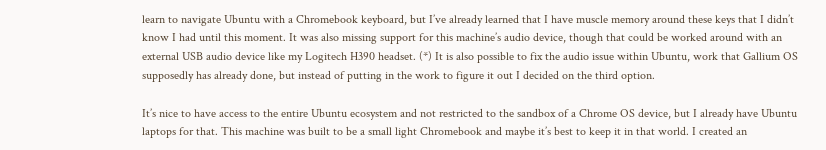learn to navigate Ubuntu with a Chromebook keyboard, but I’ve already learned that I have muscle memory around these keys that I didn’t know I had until this moment. It was also missing support for this machine’s audio device, though that could be worked around with an external USB audio device like my Logitech H390 headset. (*) It is also possible to fix the audio issue within Ubuntu, work that Gallium OS supposedly has already done, but instead of putting in the work to figure it out I decided on the third option.

It’s nice to have access to the entire Ubuntu ecosystem and not restricted to the sandbox of a Chrome OS device, but I already have Ubuntu laptops for that. This machine was built to be a small light Chromebook and maybe it’s best to keep it in that world. I created an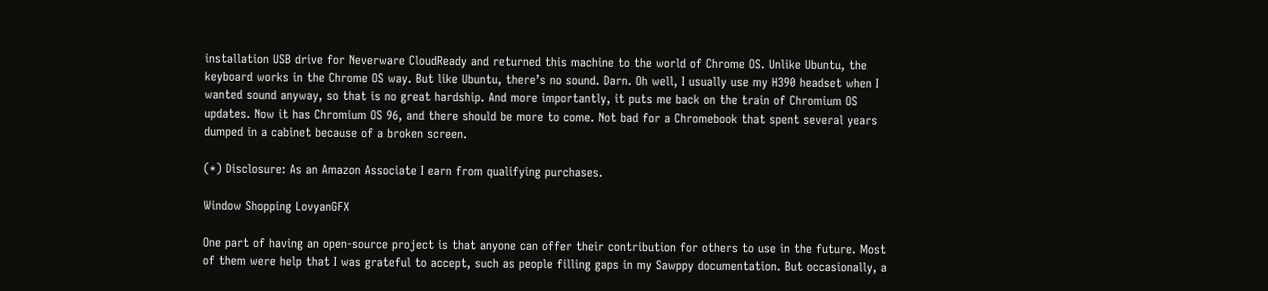installation USB drive for Neverware CloudReady and returned this machine to the world of Chrome OS. Unlike Ubuntu, the keyboard works in the Chrome OS way. But like Ubuntu, there’s no sound. Darn. Oh well, I usually use my H390 headset when I wanted sound anyway, so that is no great hardship. And more importantly, it puts me back on the train of Chromium OS updates. Now it has Chromium OS 96, and there should be more to come. Not bad for a Chromebook that spent several years dumped in a cabinet because of a broken screen.

(*) Disclosure: As an Amazon Associate I earn from qualifying purchases.

Window Shopping LovyanGFX

One part of having an open-source project is that anyone can offer their contribution for others to use in the future. Most of them were help that I was grateful to accept, such as people filling gaps in my Sawppy documentation. But occasionally, a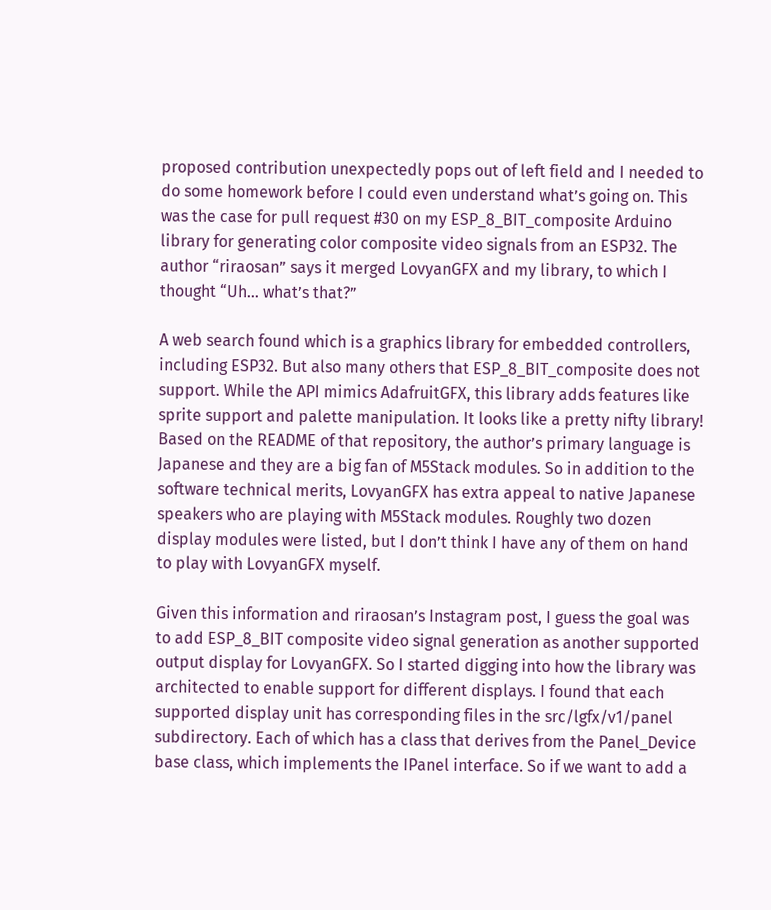proposed contribution unexpectedly pops out of left field and I needed to do some homework before I could even understand what’s going on. This was the case for pull request #30 on my ESP_8_BIT_composite Arduino library for generating color composite video signals from an ESP32. The author “riraosan” says it merged LovyanGFX and my library, to which I thought “Uh… what’s that?”

A web search found which is a graphics library for embedded controllers, including ESP32. But also many others that ESP_8_BIT_composite does not support. While the API mimics AdafruitGFX, this library adds features like sprite support and palette manipulation. It looks like a pretty nifty library! Based on the README of that repository, the author’s primary language is Japanese and they are a big fan of M5Stack modules. So in addition to the software technical merits, LovyanGFX has extra appeal to native Japanese speakers who are playing with M5Stack modules. Roughly two dozen display modules were listed, but I don’t think I have any of them on hand to play with LovyanGFX myself.

Given this information and riraosan’s Instagram post, I guess the goal was to add ESP_8_BIT composite video signal generation as another supported output display for LovyanGFX. So I started digging into how the library was architected to enable support for different displays. I found that each supported display unit has corresponding files in the src/lgfx/v1/panel subdirectory. Each of which has a class that derives from the Panel_Device base class, which implements the IPanel interface. So if we want to add a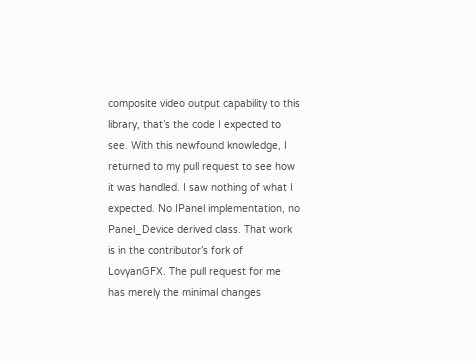composite video output capability to this library, that’s the code I expected to see. With this newfound knowledge, I returned to my pull request to see how it was handled. I saw nothing of what I expected. No IPanel implementation, no Panel_Device derived class. That work is in the contributor’s fork of LovyanGFX. The pull request for me has merely the minimal changes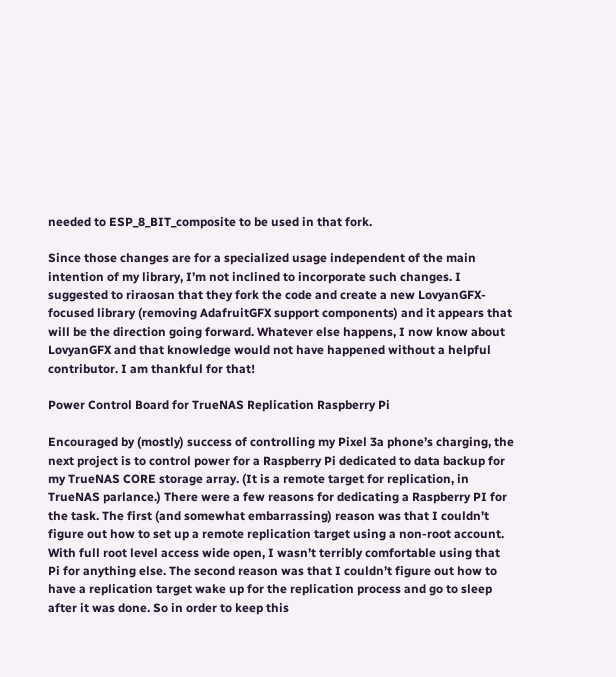needed to ESP_8_BIT_composite to be used in that fork.

Since those changes are for a specialized usage independent of the main intention of my library, I’m not inclined to incorporate such changes. I suggested to riraosan that they fork the code and create a new LovyanGFX-focused library (removing AdafruitGFX support components) and it appears that will be the direction going forward. Whatever else happens, I now know about LovyanGFX and that knowledge would not have happened without a helpful contributor. I am thankful for that!

Power Control Board for TrueNAS Replication Raspberry Pi

Encouraged by (mostly) success of controlling my Pixel 3a phone’s charging, the next project is to control power for a Raspberry Pi dedicated to data backup for my TrueNAS CORE storage array. (It is a remote target for replication, in TrueNAS parlance.) There were a few reasons for dedicating a Raspberry PI for the task. The first (and somewhat embarrassing) reason was that I couldn’t figure out how to set up a remote replication target using a non-root account. With full root level access wide open, I wasn’t terribly comfortable using that Pi for anything else. The second reason was that I couldn’t figure out how to have a replication target wake up for the replication process and go to sleep after it was done. So in order to keep this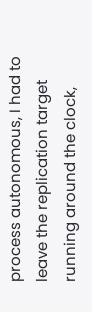process autonomous, I had to leave the replication target running around the clock,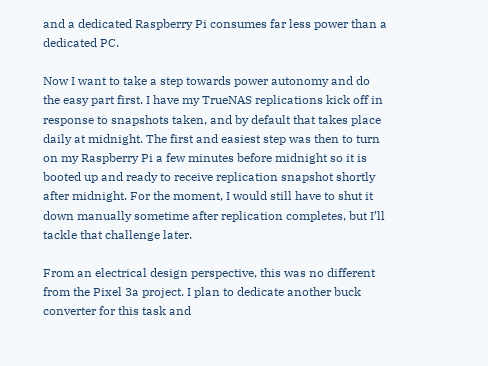and a dedicated Raspberry Pi consumes far less power than a dedicated PC.

Now I want to take a step towards power autonomy and do the easy part first. I have my TrueNAS replications kick off in response to snapshots taken, and by default that takes place daily at midnight. The first and easiest step was then to turn on my Raspberry Pi a few minutes before midnight so it is booted up and ready to receive replication snapshot shortly after midnight. For the moment, I would still have to shut it down manually sometime after replication completes, but I’ll tackle that challenge later.

From an electrical design perspective, this was no different from the Pixel 3a project. I plan to dedicate another buck converter for this task and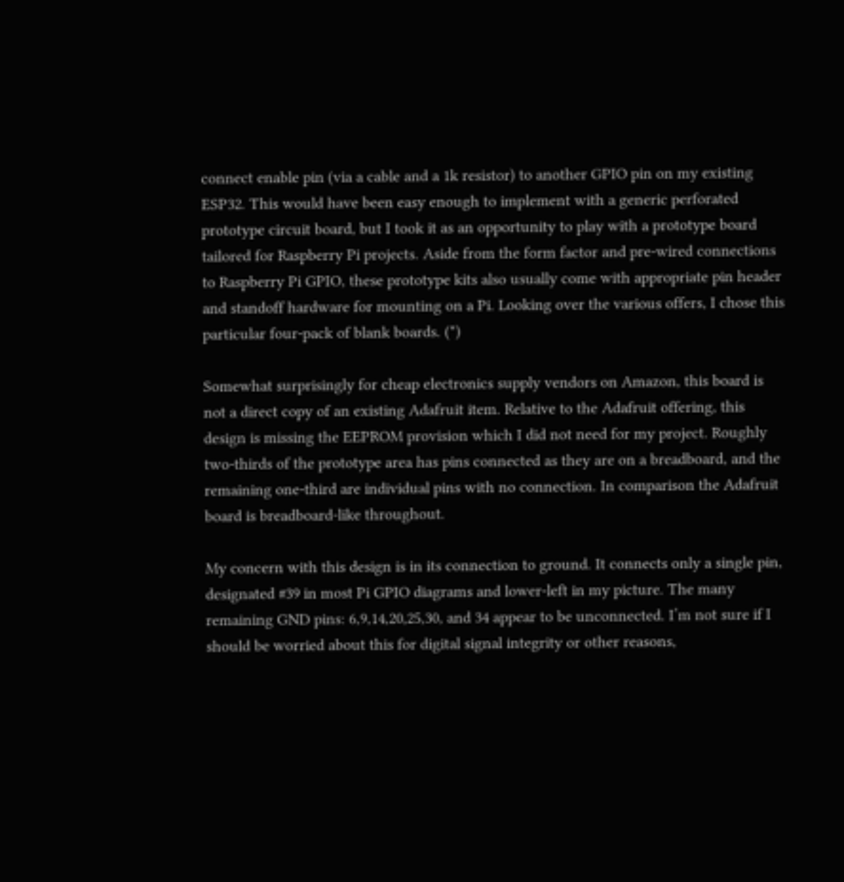connect enable pin (via a cable and a 1k resistor) to another GPIO pin on my existing ESP32. This would have been easy enough to implement with a generic perforated prototype circuit board, but I took it as an opportunity to play with a prototype board tailored for Raspberry Pi projects. Aside from the form factor and pre-wired connections to Raspberry Pi GPIO, these prototype kits also usually come with appropriate pin header and standoff hardware for mounting on a Pi. Looking over the various offers, I chose this particular four-pack of blank boards. (*)

Somewhat surprisingly for cheap electronics supply vendors on Amazon, this board is not a direct copy of an existing Adafruit item. Relative to the Adafruit offering, this design is missing the EEPROM provision which I did not need for my project. Roughly two-thirds of the prototype area has pins connected as they are on a breadboard, and the remaining one-third are individual pins with no connection. In comparison the Adafruit board is breadboard-like throughout.

My concern with this design is in its connection to ground. It connects only a single pin, designated #39 in most Pi GPIO diagrams and lower-left in my picture. The many remaining GND pins: 6,9,14,20,25,30, and 34 appear to be unconnected. I’m not sure if I should be worried about this for digital signal integrity or other reasons,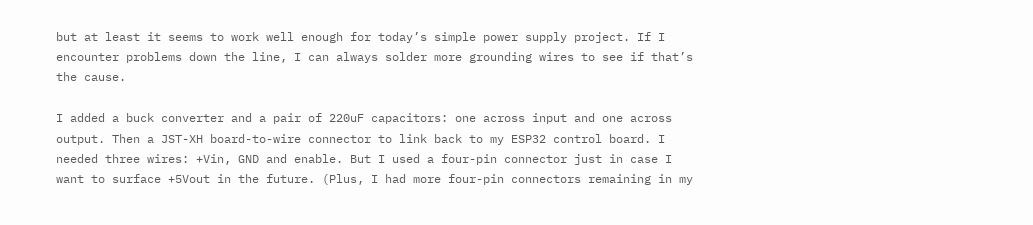but at least it seems to work well enough for today’s simple power supply project. If I encounter problems down the line, I can always solder more grounding wires to see if that’s the cause.

I added a buck converter and a pair of 220uF capacitors: one across input and one across output. Then a JST-XH board-to-wire connector to link back to my ESP32 control board. I needed three wires: +Vin, GND and enable. But I used a four-pin connector just in case I want to surface +5Vout in the future. (Plus, I had more four-pin connectors remaining in my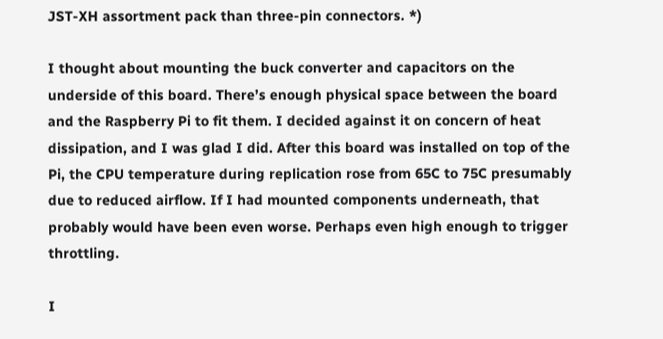JST-XH assortment pack than three-pin connectors. *)

I thought about mounting the buck converter and capacitors on the underside of this board. There’s enough physical space between the board and the Raspberry Pi to fit them. I decided against it on concern of heat dissipation, and I was glad I did. After this board was installed on top of the Pi, the CPU temperature during replication rose from 65C to 75C presumably due to reduced airflow. If I had mounted components underneath, that probably would have been even worse. Perhaps even high enough to trigger throttling.

I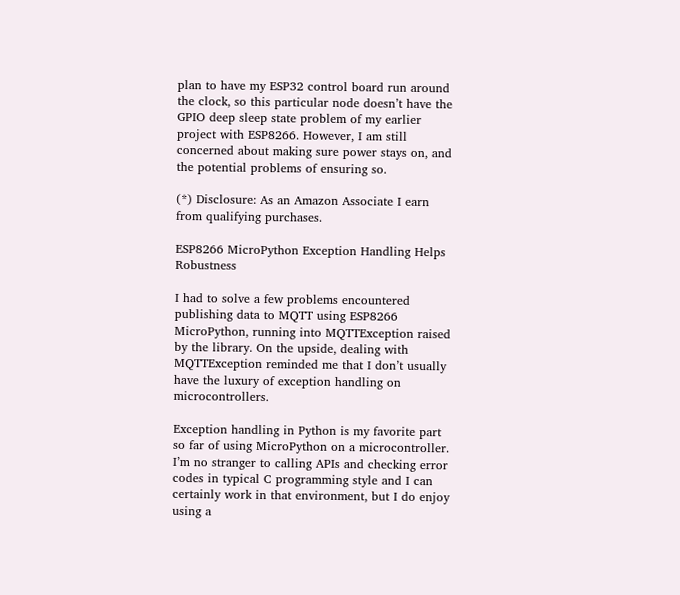plan to have my ESP32 control board run around the clock, so this particular node doesn’t have the GPIO deep sleep state problem of my earlier project with ESP8266. However, I am still concerned about making sure power stays on, and the potential problems of ensuring so.

(*) Disclosure: As an Amazon Associate I earn from qualifying purchases.

ESP8266 MicroPython Exception Handling Helps Robustness

I had to solve a few problems encountered publishing data to MQTT using ESP8266 MicroPython, running into MQTTException raised by the library. On the upside, dealing with MQTTException reminded me that I don’t usually have the luxury of exception handling on microcontrollers.

Exception handling in Python is my favorite part so far of using MicroPython on a microcontroller. I’m no stranger to calling APIs and checking error codes in typical C programming style and I can certainly work in that environment, but I do enjoy using a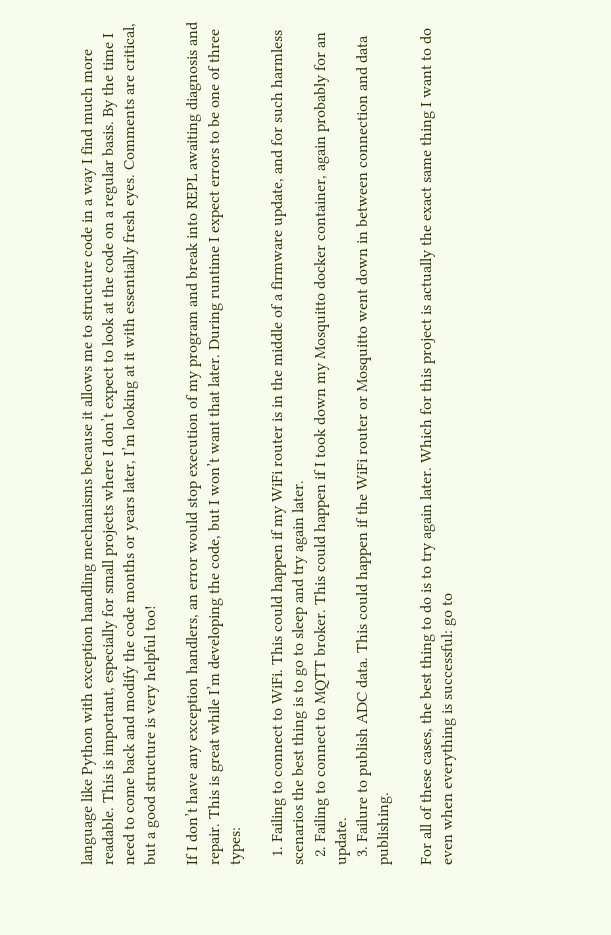language like Python with exception handling mechanisms because it allows me to structure code in a way I find much more readable. This is important, especially for small projects where I don’t expect to look at the code on a regular basis. By the time I need to come back and modify the code months or years later, I’m looking at it with essentially fresh eyes. Comments are critical, but a good structure is very helpful too!

If I don’t have any exception handlers, an error would stop execution of my program and break into REPL awaiting diagnosis and repair. This is great while I’m developing the code, but I won’t want that later. During runtime I expect errors to be one of three types:

  1. Failing to connect to WiFi. This could happen if my WiFi router is in the middle of a firmware update, and for such harmless scenarios the best thing is to go to sleep and try again later.
  2. Failing to connect to MQTT broker. This could happen if I took down my Mosquitto docker container, again probably for an update.
  3. Failure to publish ADC data. This could happen if the WiFi router or Mosquitto went down in between connection and data publishing.

For all of these cases, the best thing to do is to try again later. Which for this project is actually the exact same thing I want to do even when everything is successful: go to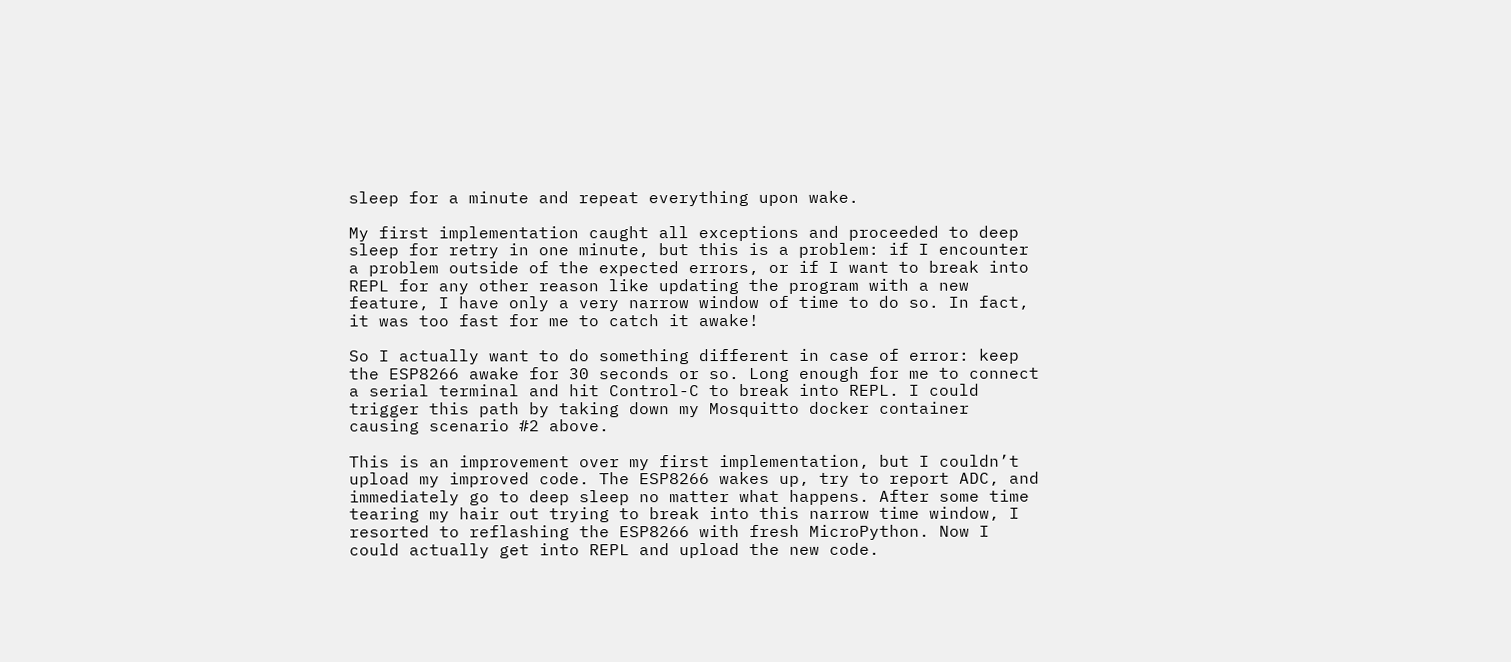sleep for a minute and repeat everything upon wake.

My first implementation caught all exceptions and proceeded to deep sleep for retry in one minute, but this is a problem: if I encounter a problem outside of the expected errors, or if I want to break into REPL for any other reason like updating the program with a new feature, I have only a very narrow window of time to do so. In fact, it was too fast for me to catch it awake!

So I actually want to do something different in case of error: keep the ESP8266 awake for 30 seconds or so. Long enough for me to connect a serial terminal and hit Control-C to break into REPL. I could trigger this path by taking down my Mosquitto docker container causing scenario #2 above.

This is an improvement over my first implementation, but I couldn’t upload my improved code. The ESP8266 wakes up, try to report ADC, and immediately go to deep sleep no matter what happens. After some time tearing my hair out trying to break into this narrow time window, I resorted to reflashing the ESP8266 with fresh MicroPython. Now I could actually get into REPL and upload the new code.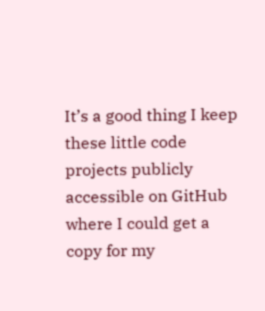It’s a good thing I keep these little code projects publicly accessible on GitHub where I could get a copy for my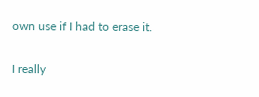own use if I had to erase it.

I really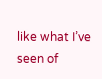like what I’ve seen of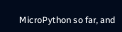MicroPython so far, and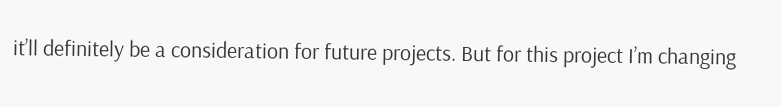it’ll definitely be a consideration for future projects. But for this project I’m changing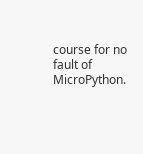course for no fault of MicroPython.